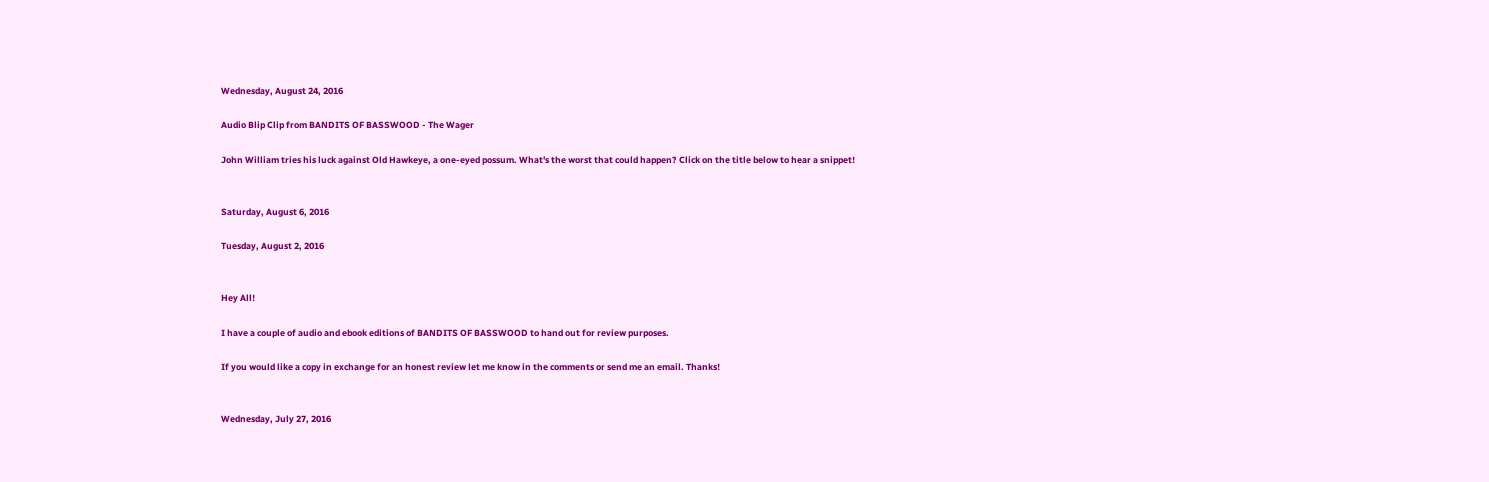Wednesday, August 24, 2016

Audio Blip Clip from BANDITS OF BASSWOOD - The Wager

John William tries his luck against Old Hawkeye, a one-eyed possum. What's the worst that could happen? Click on the title below to hear a snippet!


Saturday, August 6, 2016

Tuesday, August 2, 2016


Hey All!

I have a couple of audio and ebook editions of BANDITS OF BASSWOOD to hand out for review purposes.

If you would like a copy in exchange for an honest review let me know in the comments or send me an email. Thanks!


Wednesday, July 27, 2016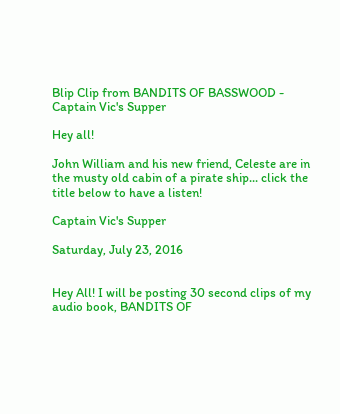Blip Clip from BANDITS OF BASSWOOD - Captain Vic's Supper

Hey all!

John William and his new friend, Celeste are in the musty old cabin of a pirate ship... click the title below to have a listen!

Captain Vic's Supper

Saturday, July 23, 2016


Hey All! I will be posting 30 second clips of my audio book, BANDITS OF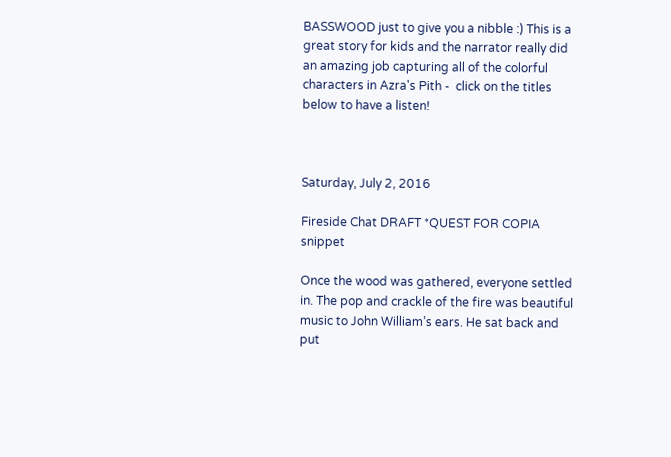BASSWOOD just to give you a nibble :) This is a great story for kids and the narrator really did an amazing job capturing all of the colorful characters in Azra's Pith -  click on the titles below to have a listen!



Saturday, July 2, 2016

Fireside Chat DRAFT *QUEST FOR COPIA snippet

Once the wood was gathered, everyone settled in. The pop and crackle of the fire was beautiful music to John William’s ears. He sat back and put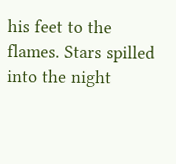his feet to the flames. Stars spilled into the night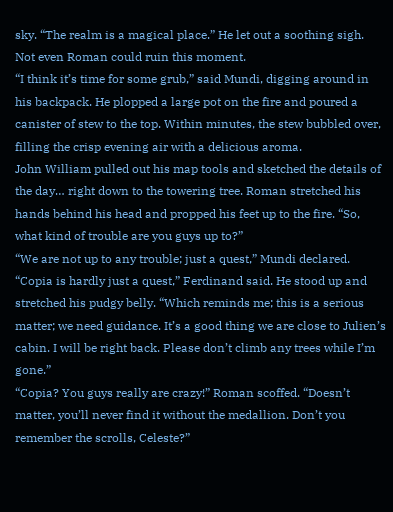sky. “The realm is a magical place.” He let out a soothing sigh. Not even Roman could ruin this moment.
“I think it’s time for some grub,” said Mundi, digging around in his backpack. He plopped a large pot on the fire and poured a canister of stew to the top. Within minutes, the stew bubbled over, filling the crisp evening air with a delicious aroma.
John William pulled out his map tools and sketched the details of the day… right down to the towering tree. Roman stretched his hands behind his head and propped his feet up to the fire. “So, what kind of trouble are you guys up to?”
“We are not up to any trouble; just a quest,” Mundi declared.
“Copia is hardly just a quest,” Ferdinand said. He stood up and stretched his pudgy belly. “Which reminds me; this is a serious matter; we need guidance. It’s a good thing we are close to Julien’s cabin. I will be right back. Please don’t climb any trees while I’m gone.”
“Copia? You guys really are crazy!” Roman scoffed. “Doesn’t matter, you’ll never find it without the medallion. Don’t you remember the scrolls, Celeste?”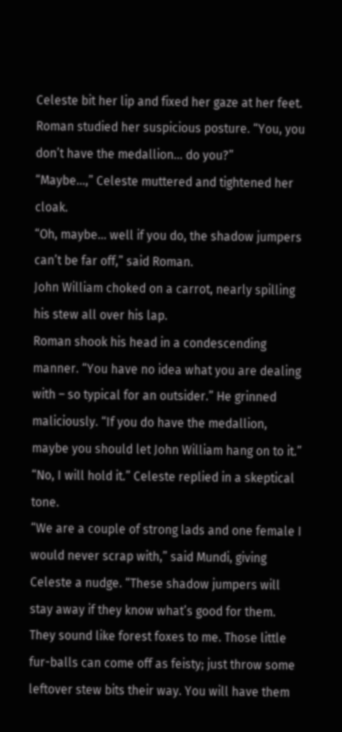Celeste bit her lip and fixed her gaze at her feet. Roman studied her suspicious posture. “You, you don’t have the medallion… do you?”
“Maybe…,” Celeste muttered and tightened her cloak.
“Oh, maybe… well if you do, the shadow jumpers can’t be far off,” said Roman.
John William choked on a carrot, nearly spilling his stew all over his lap.
Roman shook his head in a condescending manner. “You have no idea what you are dealing with – so typical for an outsider.” He grinned maliciously. “If you do have the medallion, maybe you should let John William hang on to it.”
“No, I will hold it.” Celeste replied in a skeptical tone.
“We are a couple of strong lads and one female I would never scrap with,” said Mundi, giving Celeste a nudge. “These shadow jumpers will stay away if they know what’s good for them. They sound like forest foxes to me. Those little fur-balls can come off as feisty; just throw some leftover stew bits their way. You will have them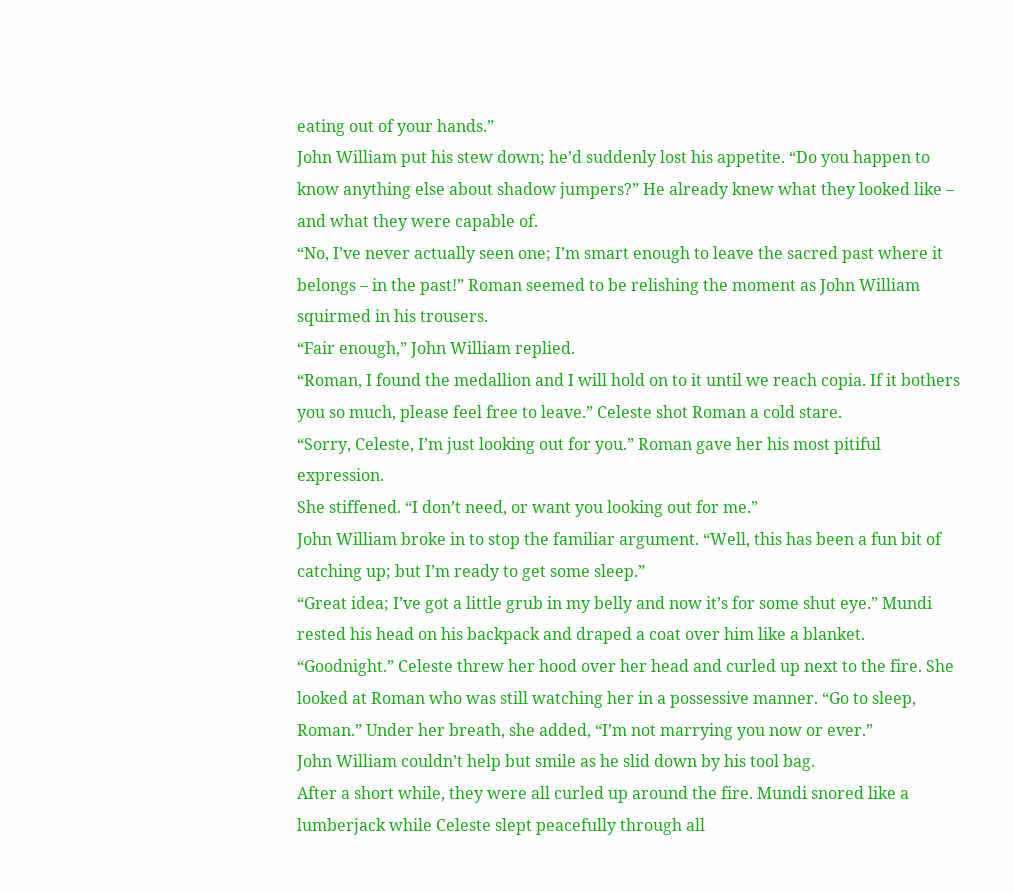eating out of your hands.”
John William put his stew down; he’d suddenly lost his appetite. “Do you happen to know anything else about shadow jumpers?” He already knew what they looked like – and what they were capable of.
“No, I’ve never actually seen one; I’m smart enough to leave the sacred past where it belongs – in the past!” Roman seemed to be relishing the moment as John William squirmed in his trousers.
“Fair enough,” John William replied.
“Roman, I found the medallion and I will hold on to it until we reach copia. If it bothers you so much, please feel free to leave.” Celeste shot Roman a cold stare.
“Sorry, Celeste, I’m just looking out for you.” Roman gave her his most pitiful expression.
She stiffened. “I don’t need, or want you looking out for me.”
John William broke in to stop the familiar argument. “Well, this has been a fun bit of catching up; but I’m ready to get some sleep.”
“Great idea; I’ve got a little grub in my belly and now it’s for some shut eye.” Mundi rested his head on his backpack and draped a coat over him like a blanket.
“Goodnight.” Celeste threw her hood over her head and curled up next to the fire. She looked at Roman who was still watching her in a possessive manner. “Go to sleep, Roman.” Under her breath, she added, “I’m not marrying you now or ever.”
John William couldn’t help but smile as he slid down by his tool bag.
After a short while, they were all curled up around the fire. Mundi snored like a lumberjack while Celeste slept peacefully through all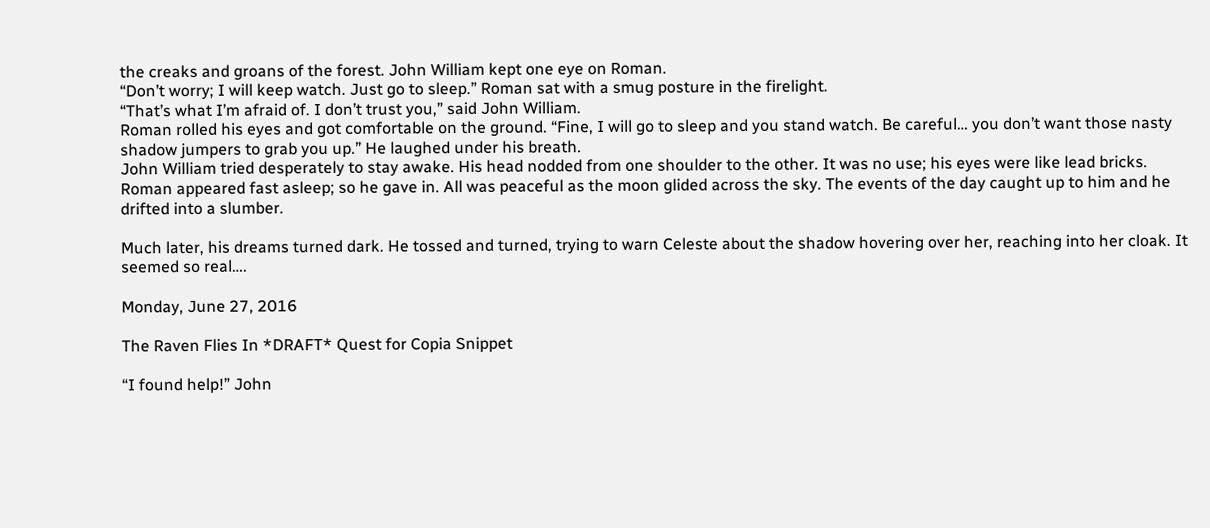the creaks and groans of the forest. John William kept one eye on Roman.
“Don’t worry; I will keep watch. Just go to sleep.” Roman sat with a smug posture in the firelight.
“That’s what I’m afraid of. I don’t trust you,” said John William.
Roman rolled his eyes and got comfortable on the ground. “Fine, I will go to sleep and you stand watch. Be careful… you don’t want those nasty shadow jumpers to grab you up.” He laughed under his breath.
John William tried desperately to stay awake. His head nodded from one shoulder to the other. It was no use; his eyes were like lead bricks. Roman appeared fast asleep; so he gave in. All was peaceful as the moon glided across the sky. The events of the day caught up to him and he drifted into a slumber.

Much later, his dreams turned dark. He tossed and turned, trying to warn Celeste about the shadow hovering over her, reaching into her cloak. It seemed so real….

Monday, June 27, 2016

The Raven Flies In *DRAFT* Quest for Copia Snippet

“I found help!” John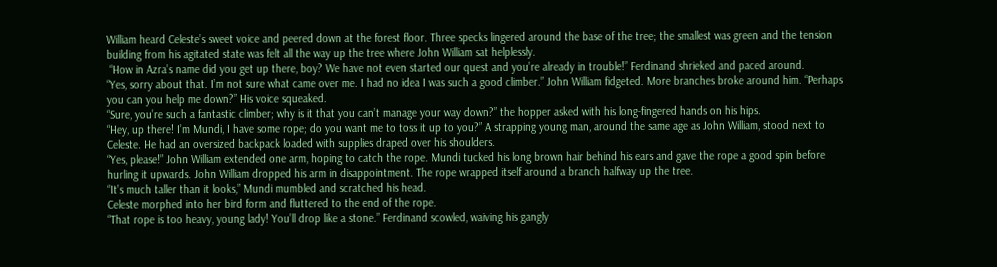William heard Celeste’s sweet voice and peered down at the forest floor. Three specks lingered around the base of the tree; the smallest was green and the tension building from his agitated state was felt all the way up the tree where John William sat helplessly.
 “How in Azra’s name did you get up there, boy? We have not even started our quest and you’re already in trouble!” Ferdinand shrieked and paced around.
“Yes, sorry about that. I’m not sure what came over me. I had no idea I was such a good climber.” John William fidgeted. More branches broke around him. “Perhaps you can you help me down?” His voice squeaked.
“Sure, you’re such a fantastic climber; why is it that you can’t manage your way down?” the hopper asked with his long-fingered hands on his hips.
“Hey, up there! I’m Mundi, I have some rope; do you want me to toss it up to you?” A strapping young man, around the same age as John William, stood next to Celeste. He had an oversized backpack loaded with supplies draped over his shoulders.
“Yes, please!” John William extended one arm, hoping to catch the rope. Mundi tucked his long brown hair behind his ears and gave the rope a good spin before hurling it upwards. John William dropped his arm in disappointment. The rope wrapped itself around a branch halfway up the tree.
“It’s much taller than it looks,” Mundi mumbled and scratched his head.
Celeste morphed into her bird form and fluttered to the end of the rope.
“That rope is too heavy, young lady! You’ll drop like a stone.” Ferdinand scowled, waiving his gangly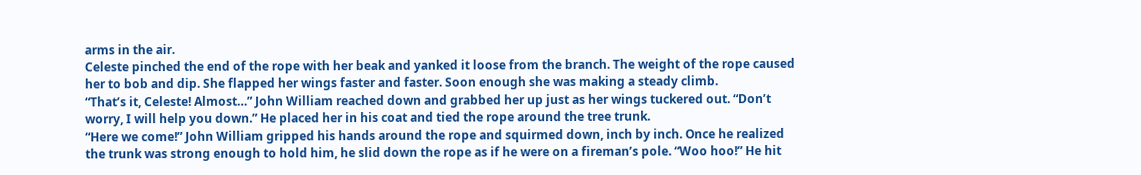arms in the air.
Celeste pinched the end of the rope with her beak and yanked it loose from the branch. The weight of the rope caused her to bob and dip. She flapped her wings faster and faster. Soon enough she was making a steady climb.
“That’s it, Celeste! Almost…” John William reached down and grabbed her up just as her wings tuckered out. “Don’t worry, I will help you down.” He placed her in his coat and tied the rope around the tree trunk.
“Here we come!” John William gripped his hands around the rope and squirmed down, inch by inch. Once he realized the trunk was strong enough to hold him, he slid down the rope as if he were on a fireman’s pole. “Woo hoo!” He hit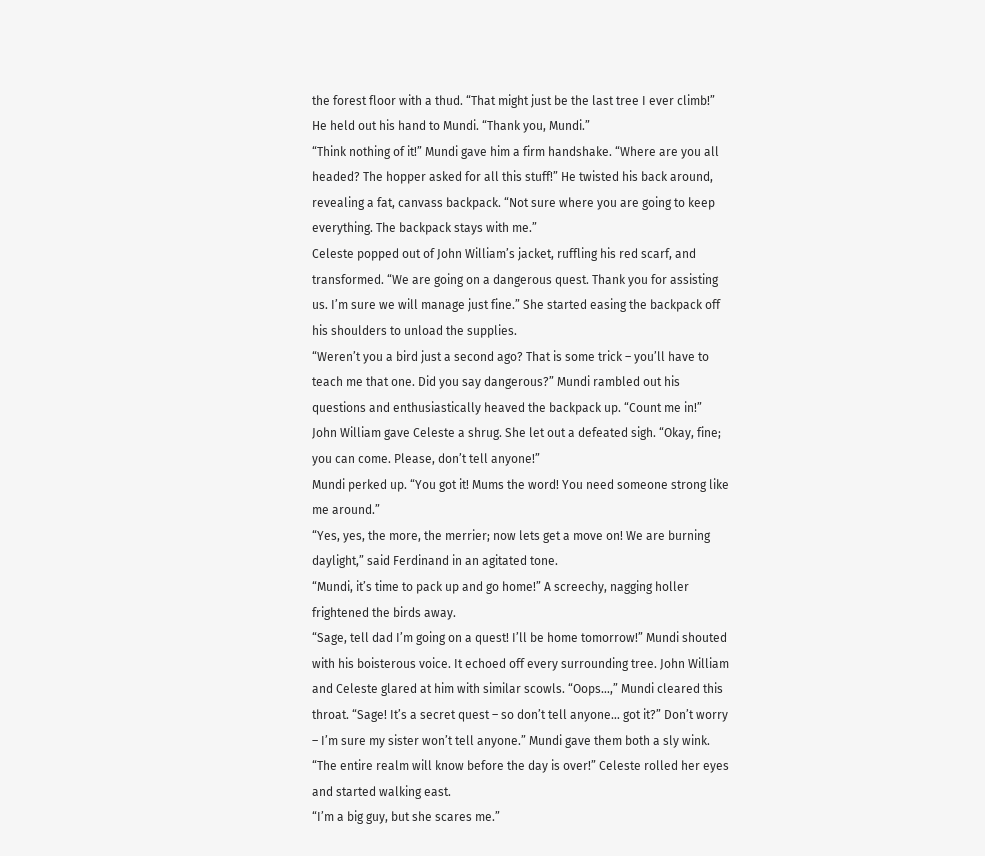the forest floor with a thud. “That might just be the last tree I ever climb!” He held out his hand to Mundi. “Thank you, Mundi.”
“Think nothing of it!” Mundi gave him a firm handshake. “Where are you all headed? The hopper asked for all this stuff!” He twisted his back around, revealing a fat, canvass backpack. “Not sure where you are going to keep everything. The backpack stays with me.”
Celeste popped out of John William’s jacket, ruffling his red scarf, and transformed. “We are going on a dangerous quest. Thank you for assisting us. I’m sure we will manage just fine.” She started easing the backpack off his shoulders to unload the supplies.
“Weren’t you a bird just a second ago? That is some trick – you’ll have to teach me that one. Did you say dangerous?” Mundi rambled out his questions and enthusiastically heaved the backpack up. “Count me in!”
John William gave Celeste a shrug. She let out a defeated sigh. “Okay, fine; you can come. Please, don’t tell anyone!”
Mundi perked up. “You got it! Mums the word! You need someone strong like me around.”
“Yes, yes, the more, the merrier; now lets get a move on! We are burning daylight,” said Ferdinand in an agitated tone.
“Mundi, it’s time to pack up and go home!” A screechy, nagging holler frightened the birds away.
“Sage, tell dad I’m going on a quest! I’ll be home tomorrow!” Mundi shouted with his boisterous voice. It echoed off every surrounding tree. John William and Celeste glared at him with similar scowls. “Oops…,” Mundi cleared this throat. “Sage! It’s a secret quest – so don’t tell anyone… got it?” Don’t worry – I’m sure my sister won’t tell anyone.” Mundi gave them both a sly wink.
“The entire realm will know before the day is over!” Celeste rolled her eyes and started walking east.
“I’m a big guy, but she scares me.”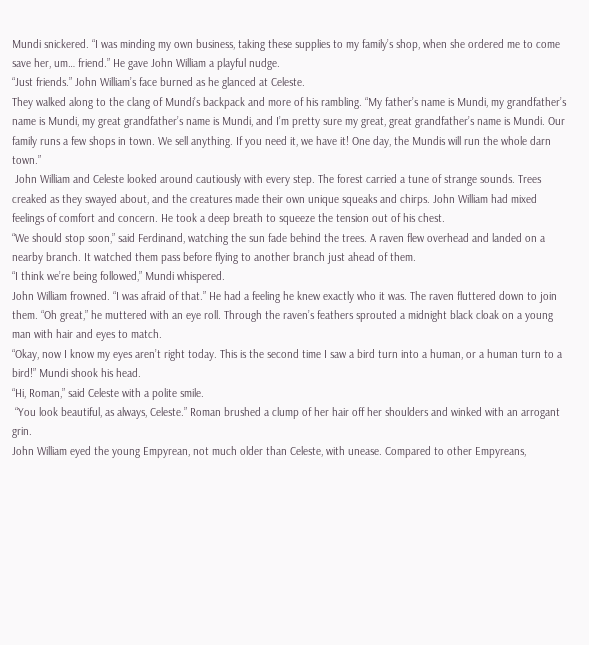Mundi snickered. “I was minding my own business, taking these supplies to my family’s shop, when she ordered me to come save her, um… friend.” He gave John William a playful nudge.
“Just friends.” John William’s face burned as he glanced at Celeste.
They walked along to the clang of Mundi’s backpack and more of his rambling. “My father’s name is Mundi, my grandfather’s name is Mundi, my great grandfather’s name is Mundi, and I’m pretty sure my great, great grandfather’s name is Mundi. Our family runs a few shops in town. We sell anything. If you need it, we have it! One day, the Mundis will run the whole darn town.”
 John William and Celeste looked around cautiously with every step. The forest carried a tune of strange sounds. Trees creaked as they swayed about, and the creatures made their own unique squeaks and chirps. John William had mixed feelings of comfort and concern. He took a deep breath to squeeze the tension out of his chest.
“We should stop soon,” said Ferdinand, watching the sun fade behind the trees. A raven flew overhead and landed on a nearby branch. It watched them pass before flying to another branch just ahead of them.
“I think we’re being followed,” Mundi whispered.
John William frowned. “I was afraid of that.” He had a feeling he knew exactly who it was. The raven fluttered down to join them. “Oh great,” he muttered with an eye roll. Through the raven’s feathers sprouted a midnight black cloak on a young man with hair and eyes to match.
“Okay, now I know my eyes aren’t right today. This is the second time I saw a bird turn into a human, or a human turn to a bird!” Mundi shook his head.
“Hi, Roman,” said Celeste with a polite smile.
 “You look beautiful, as always, Celeste.” Roman brushed a clump of her hair off her shoulders and winked with an arrogant grin.
John William eyed the young Empyrean, not much older than Celeste, with unease. Compared to other Empyreans,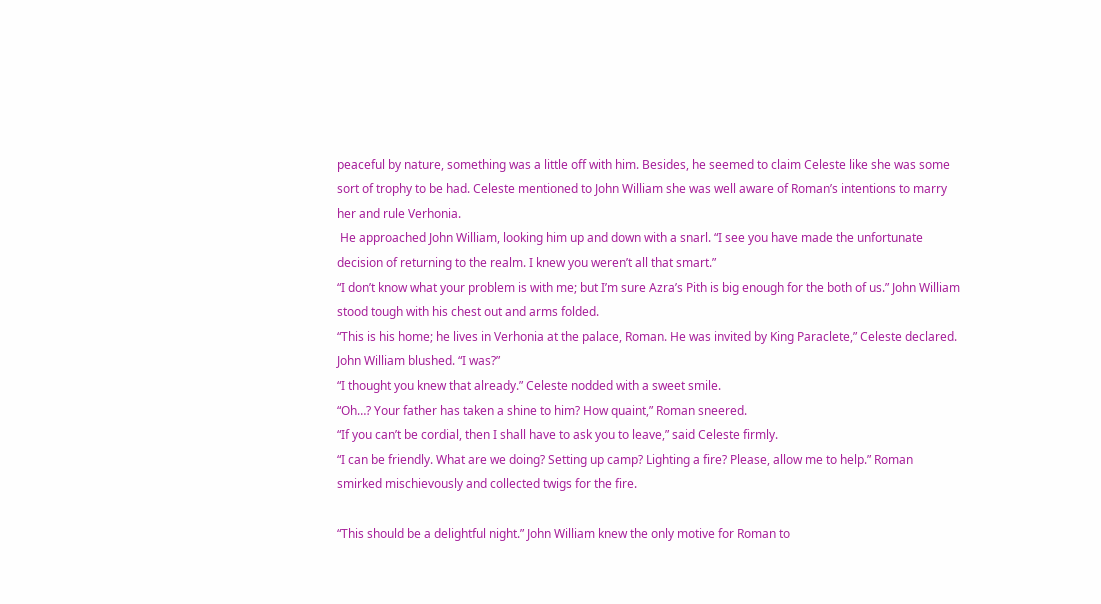peaceful by nature, something was a little off with him. Besides, he seemed to claim Celeste like she was some sort of trophy to be had. Celeste mentioned to John William she was well aware of Roman’s intentions to marry her and rule Verhonia.
 He approached John William, looking him up and down with a snarl. “I see you have made the unfortunate decision of returning to the realm. I knew you weren’t all that smart.”
“I don’t know what your problem is with me; but I’m sure Azra’s Pith is big enough for the both of us.” John William stood tough with his chest out and arms folded.
“This is his home; he lives in Verhonia at the palace, Roman. He was invited by King Paraclete,” Celeste declared.
John William blushed. “I was?”
“I thought you knew that already.” Celeste nodded with a sweet smile.
“Oh…? Your father has taken a shine to him? How quaint,” Roman sneered.
“If you can’t be cordial, then I shall have to ask you to leave,” said Celeste firmly.
“I can be friendly. What are we doing? Setting up camp? Lighting a fire? Please, allow me to help.” Roman smirked mischievously and collected twigs for the fire.

“This should be a delightful night.” John William knew the only motive for Roman to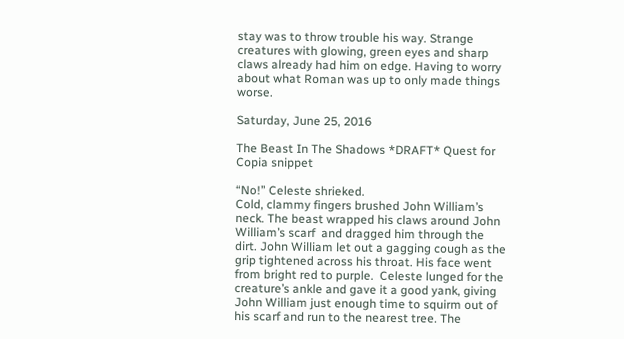stay was to throw trouble his way. Strange creatures with glowing, green eyes and sharp claws already had him on edge. Having to worry about what Roman was up to only made things worse.

Saturday, June 25, 2016

The Beast In The Shadows *DRAFT* Quest for Copia snippet

“No!” Celeste shrieked.
Cold, clammy fingers brushed John William’s neck. The beast wrapped his claws around John William’s scarf  and dragged him through the dirt. John William let out a gagging cough as the grip tightened across his throat. His face went from bright red to purple.  Celeste lunged for the creature’s ankle and gave it a good yank, giving John William just enough time to squirm out of his scarf and run to the nearest tree. The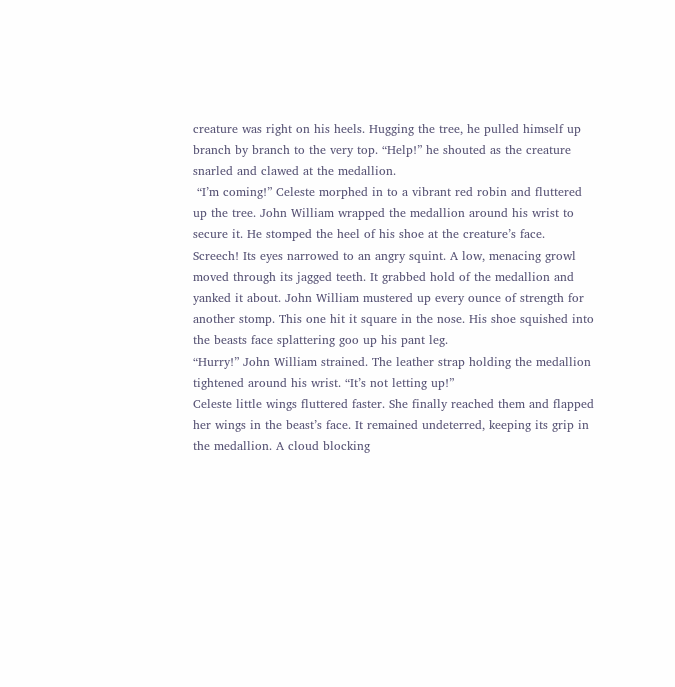creature was right on his heels. Hugging the tree, he pulled himself up branch by branch to the very top. “Help!” he shouted as the creature snarled and clawed at the medallion.
 “I’m coming!” Celeste morphed in to a vibrant red robin and fluttered up the tree. John William wrapped the medallion around his wrist to secure it. He stomped the heel of his shoe at the creature’s face.
Screech! Its eyes narrowed to an angry squint. A low, menacing growl moved through its jagged teeth. It grabbed hold of the medallion and yanked it about. John William mustered up every ounce of strength for another stomp. This one hit it square in the nose. His shoe squished into the beasts face splattering goo up his pant leg.
“Hurry!” John William strained. The leather strap holding the medallion tightened around his wrist. “It’s not letting up!”
Celeste little wings fluttered faster. She finally reached them and flapped her wings in the beast’s face. It remained undeterred, keeping its grip in the medallion. A cloud blocking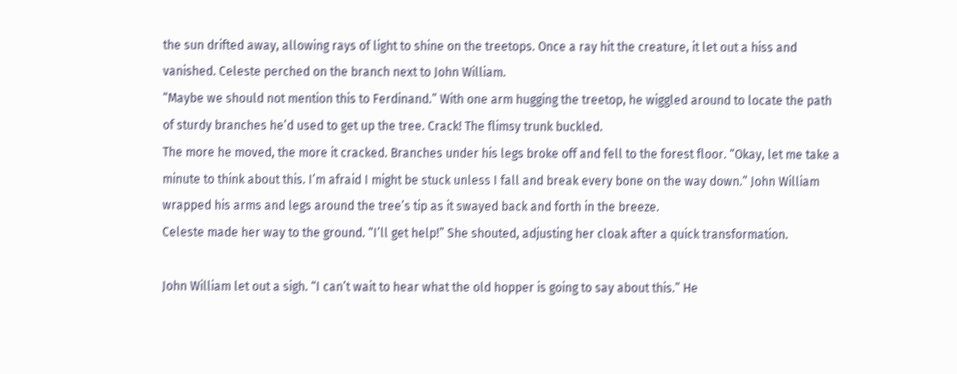the sun drifted away, allowing rays of light to shine on the treetops. Once a ray hit the creature, it let out a hiss and vanished. Celeste perched on the branch next to John William.
“Maybe we should not mention this to Ferdinand.” With one arm hugging the treetop, he wiggled around to locate the path of sturdy branches he’d used to get up the tree. Crack! The flimsy trunk buckled.
The more he moved, the more it cracked. Branches under his legs broke off and fell to the forest floor. “Okay, let me take a minute to think about this. I’m afraid I might be stuck unless I fall and break every bone on the way down.” John William wrapped his arms and legs around the tree’s tip as it swayed back and forth in the breeze.
Celeste made her way to the ground. “I’ll get help!” She shouted, adjusting her cloak after a quick transformation.

John William let out a sigh. “I can’t wait to hear what the old hopper is going to say about this.” He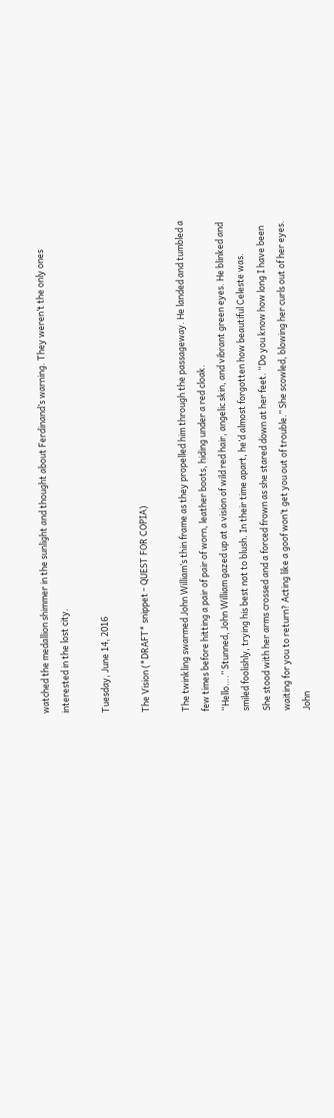watched the medallion shimmer in the sunlight and thought about Ferdinand’s warning. They weren’t the only ones interested in the lost city.

Tuesday, June 14, 2016

The Vision (*DRAFT* snippet - QUEST FOR COPIA)

The twinkling swarmed John William’s thin frame as they propelled him through the passageway. He landed and tumbled a few times before hitting a pair of pair of worn, leather boots, hiding under a red cloak.
“Hello….” Stunned, John William gazed up at a vision of wild red hair, angelic skin, and vibrant green eyes. He blinked and smiled foolishly, trying his best not to blush. In their time apart, he’d almost forgotten how beautiful Celeste was.
She stood with her arms crossed and a forced frown as she stared down at her feet. “Do you know how long I have been waiting for you to return? Acting like a goof won’t get you out of trouble.” She scowled, blowing her curls out of her eyes.
John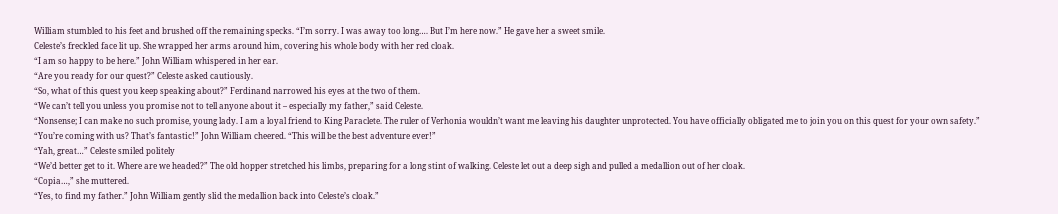William stumbled to his feet and brushed off the remaining specks. “I’m sorry. I was away too long…. But I’m here now.” He gave her a sweet smile.
Celeste’s freckled face lit up. She wrapped her arms around him, covering his whole body with her red cloak.
“I am so happy to be here.” John William whispered in her ear.
“Are you ready for our quest?” Celeste asked cautiously.
“So, what of this quest you keep speaking about?” Ferdinand narrowed his eyes at the two of them.
“We can’t tell you unless you promise not to tell anyone about it – especially my father,” said Celeste.
“Nonsense; I can make no such promise, young lady. I am a loyal friend to King Paraclete. The ruler of Verhonia wouldn’t want me leaving his daughter unprotected. You have officially obligated me to join you on this quest for your own safety.”
“You’re coming with us? That’s fantastic!” John William cheered. “This will be the best adventure ever!”
“Yah, great…” Celeste smiled politely
“We’d better get to it. Where are we headed?” The old hopper stretched his limbs, preparing for a long stint of walking. Celeste let out a deep sigh and pulled a medallion out of her cloak.
“Copia…,” she muttered.
“Yes, to find my father.” John William gently slid the medallion back into Celeste’s cloak.”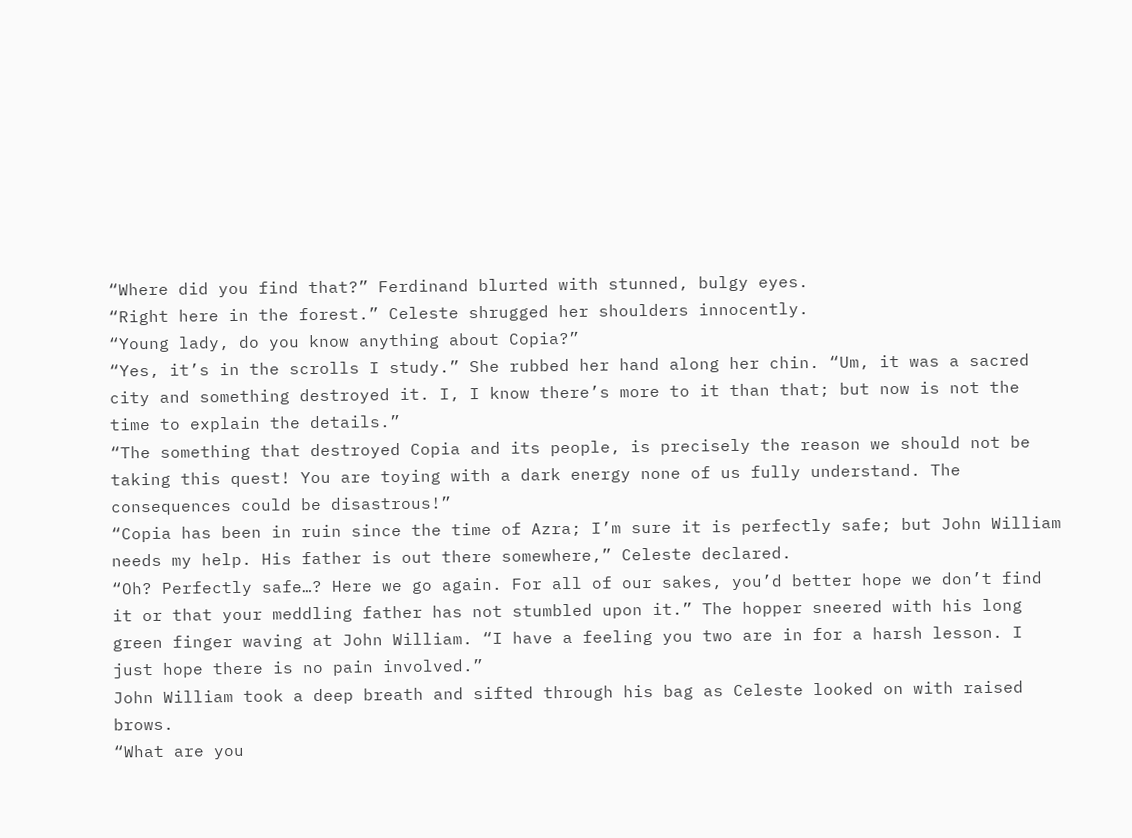“Where did you find that?” Ferdinand blurted with stunned, bulgy eyes.
“Right here in the forest.” Celeste shrugged her shoulders innocently.
“Young lady, do you know anything about Copia?”
“Yes, it’s in the scrolls I study.” She rubbed her hand along her chin. “Um, it was a sacred city and something destroyed it. I, I know there’s more to it than that; but now is not the time to explain the details.”
“The something that destroyed Copia and its people, is precisely the reason we should not be taking this quest! You are toying with a dark energy none of us fully understand. The consequences could be disastrous!”
“Copia has been in ruin since the time of Azra; I’m sure it is perfectly safe; but John William needs my help. His father is out there somewhere,” Celeste declared.
“Oh? Perfectly safe…? Here we go again. For all of our sakes, you’d better hope we don’t find it or that your meddling father has not stumbled upon it.” The hopper sneered with his long green finger waving at John William. “I have a feeling you two are in for a harsh lesson. I just hope there is no pain involved.”
John William took a deep breath and sifted through his bag as Celeste looked on with raised brows.
“What are you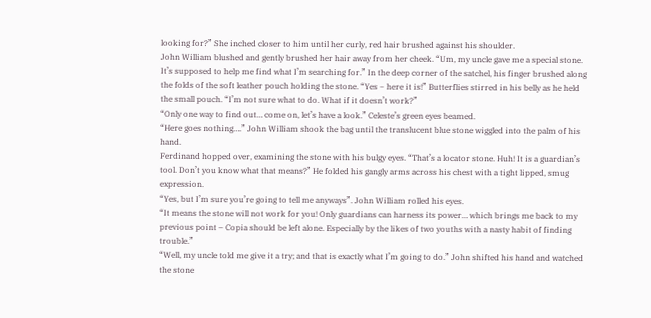looking for?” She inched closer to him until her curly, red hair brushed against his shoulder.
John William blushed and gently brushed her hair away from her cheek. “Um, my uncle gave me a special stone. It’s supposed to help me find what I’m searching for.” In the deep corner of the satchel, his finger brushed along the folds of the soft leather pouch holding the stone. “Yes − here it is!” Butterflies stirred in his belly as he held the small pouch. “I’m not sure what to do. What if it doesn’t work?”
“Only one way to find out… come on, let’s have a look.” Celeste’s green eyes beamed.
“Here goes nothing….” John William shook the bag until the translucent blue stone wiggled into the palm of his hand.
Ferdinand hopped over, examining the stone with his bulgy eyes. “That’s a locator stone. Huh! It is a guardian’s tool. Don’t you know what that means?” He folded his gangly arms across his chest with a tight lipped, smug expression.
“Yes, but I’m sure you’re going to tell me anyways”. John William rolled his eyes.
“It means the stone will not work for you! Only guardians can harness its power… which brings me back to my previous point – Copia should be left alone. Especially by the likes of two youths with a nasty habit of finding trouble.”
“Well, my uncle told me give it a try; and that is exactly what I’m going to do.” John shifted his hand and watched the stone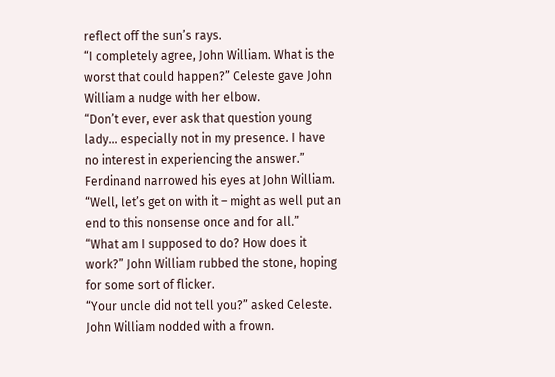reflect off the sun’s rays.
“I completely agree, John William. What is the worst that could happen?” Celeste gave John William a nudge with her elbow.
“Don’t ever, ever ask that question young lady… especially not in my presence. I have no interest in experiencing the answer.” Ferdinand narrowed his eyes at John William. “Well, let’s get on with it – might as well put an end to this nonsense once and for all.”
“What am I supposed to do? How does it work?” John William rubbed the stone, hoping for some sort of flicker.
“Your uncle did not tell you?” asked Celeste.
John William nodded with a frown.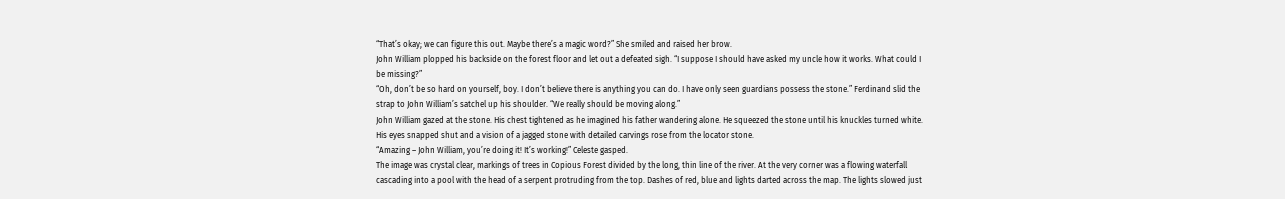“That’s okay; we can figure this out. Maybe there’s a magic word?” She smiled and raised her brow.
John William plopped his backside on the forest floor and let out a defeated sigh. “I suppose I should have asked my uncle how it works. What could I be missing?”
“Oh, don’t be so hard on yourself, boy. I don’t believe there is anything you can do. I have only seen guardians possess the stone.” Ferdinand slid the strap to John William’s satchel up his shoulder. “We really should be moving along.”
John William gazed at the stone. His chest tightened as he imagined his father wandering alone. He squeezed the stone until his knuckles turned white. His eyes snapped shut and a vision of a jagged stone with detailed carvings rose from the locator stone.
“Amazing – John William, you’re doing it! It’s working!” Celeste gasped.
The image was crystal clear, markings of trees in Copious Forest divided by the long, thin line of the river. At the very corner was a flowing waterfall cascading into a pool with the head of a serpent protruding from the top. Dashes of red, blue and lights darted across the map. The lights slowed just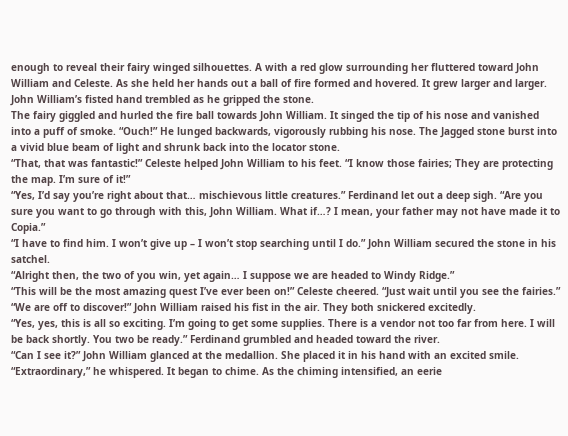enough to reveal their fairy winged silhouettes. A with a red glow surrounding her fluttered toward John William and Celeste. As she held her hands out a ball of fire formed and hovered. It grew larger and larger. John William’s fisted hand trembled as he gripped the stone.
The fairy giggled and hurled the fire ball towards John William. It singed the tip of his nose and vanished into a puff of smoke. “Ouch!” He lunged backwards, vigorously rubbing his nose. The Jagged stone burst into a vivid blue beam of light and shrunk back into the locator stone.
“That, that was fantastic!” Celeste helped John William to his feet. “I know those fairies; They are protecting the map. I’m sure of it!”
“Yes, I’d say you’re right about that… mischievous little creatures.” Ferdinand let out a deep sigh. “Are you sure you want to go through with this, John William. What if…? I mean, your father may not have made it to Copia.”
“I have to find him. I won’t give up – I won’t stop searching until I do.” John William secured the stone in his satchel.
“Alright then, the two of you win, yet again… I suppose we are headed to Windy Ridge.”
“This will be the most amazing quest I’ve ever been on!” Celeste cheered. “Just wait until you see the fairies.”
“We are off to discover!” John William raised his fist in the air. They both snickered excitedly.
“Yes, yes, this is all so exciting. I’m going to get some supplies. There is a vendor not too far from here. I will be back shortly. You two be ready.” Ferdinand grumbled and headed toward the river.
“Can I see it?” John William glanced at the medallion. She placed it in his hand with an excited smile.
“Extraordinary,” he whispered. It began to chime. As the chiming intensified, an eerie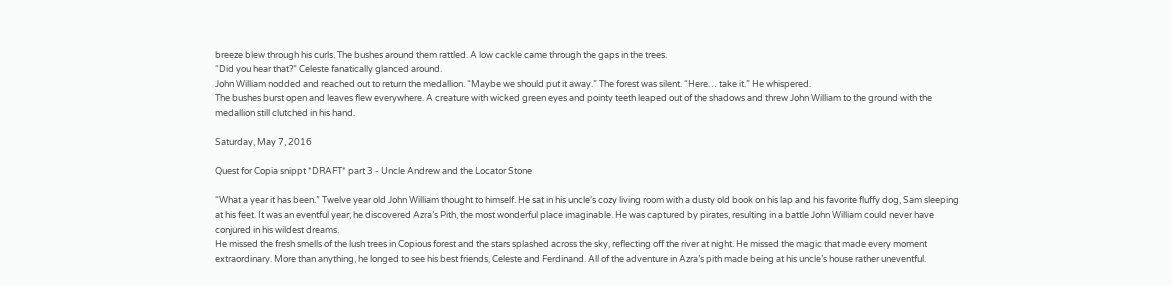breeze blew through his curls. The bushes around them rattled. A low cackle came through the gaps in the trees.
“Did you hear that?” Celeste fanatically glanced around.
John William nodded and reached out to return the medallion. “Maybe we should put it away.” The forest was silent. “Here… take it.” He whispered.
The bushes burst open and leaves flew everywhere. A creature with wicked green eyes and pointy teeth leaped out of the shadows and threw John William to the ground with the medallion still clutched in his hand.

Saturday, May 7, 2016

Quest for Copia snippt *DRAFT* part 3 - Uncle Andrew and the Locator Stone

“What a year it has been.” Twelve year old John William thought to himself. He sat in his uncle’s cozy living room with a dusty old book on his lap and his favorite fluffy dog, Sam sleeping at his feet. It was an eventful year; he discovered Azra’s Pith, the most wonderful place imaginable. He was captured by pirates, resulting in a battle John William could never have conjured in his wildest dreams.
He missed the fresh smells of the lush trees in Copious forest and the stars splashed across the sky, reflecting off the river at night. He missed the magic that made every moment extraordinary. More than anything, he longed to see his best friends, Celeste and Ferdinand. All of the adventure in Azra’s pith made being at his uncle’s house rather uneventful.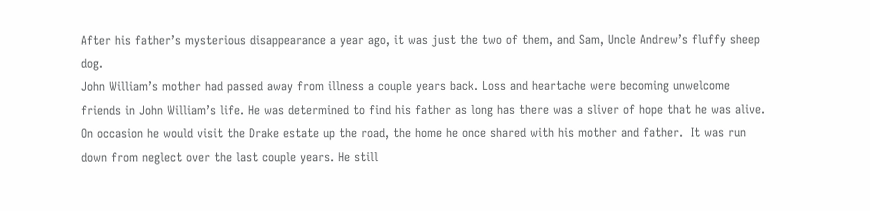After his father’s mysterious disappearance a year ago, it was just the two of them, and Sam, Uncle Andrew’s fluffy sheep dog.
John William’s mother had passed away from illness a couple years back. Loss and heartache were becoming unwelcome friends in John William’s life. He was determined to find his father as long has there was a sliver of hope that he was alive.
On occasion he would visit the Drake estate up the road, the home he once shared with his mother and father.  It was run down from neglect over the last couple years. He still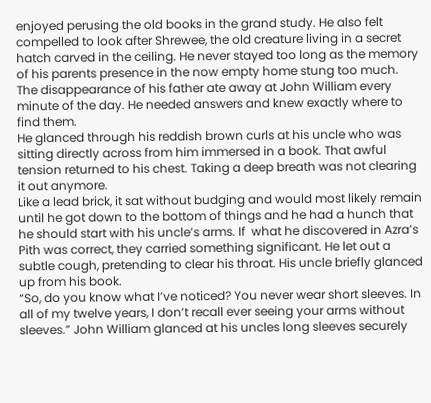enjoyed perusing the old books in the grand study. He also felt compelled to look after Shrewee, the old creature living in a secret hatch carved in the ceiling. He never stayed too long as the memory of his parents presence in the now empty home stung too much.  The disappearance of his father ate away at John William every minute of the day. He needed answers and knew exactly where to find them.
He glanced through his reddish brown curls at his uncle who was sitting directly across from him immersed in a book. That awful tension returned to his chest. Taking a deep breath was not clearing it out anymore.
Like a lead brick, it sat without budging and would most likely remain until he got down to the bottom of things and he had a hunch that he should start with his uncle’s arms. If  what he discovered in Azra’s Pith was correct, they carried something significant. He let out a subtle cough, pretending to clear his throat. His uncle briefly glanced up from his book.
“So, do you know what I’ve noticed? You never wear short sleeves. In all of my twelve years, I don’t recall ever seeing your arms without sleeves.” John William glanced at his uncles long sleeves securely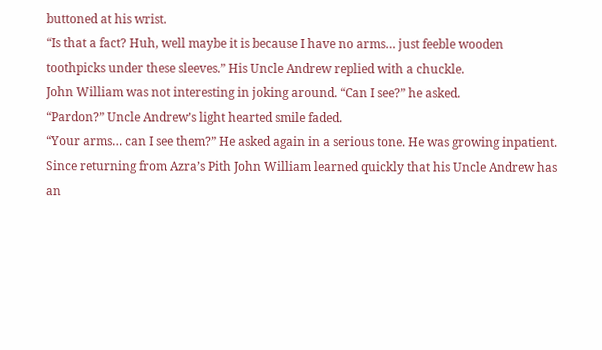buttoned at his wrist.
“Is that a fact? Huh, well maybe it is because I have no arms… just feeble wooden toothpicks under these sleeves.” His Uncle Andrew replied with a chuckle.
John William was not interesting in joking around. “Can I see?” he asked.
“Pardon?” Uncle Andrew’s light hearted smile faded.
“Your arms… can I see them?” He asked again in a serious tone. He was growing inpatient. Since returning from Azra’s Pith John William learned quickly that his Uncle Andrew has an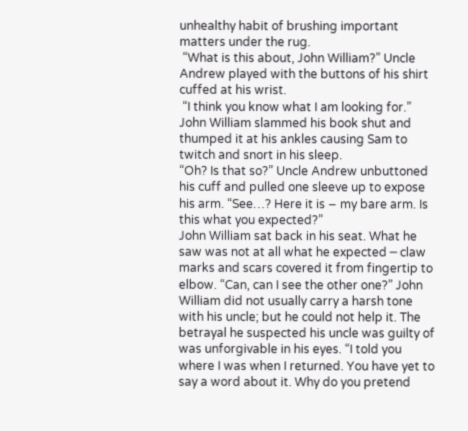unhealthy habit of brushing important matters under the rug.
 “What is this about, John William?” Uncle Andrew played with the buttons of his shirt cuffed at his wrist.
 “I think you know what I am looking for.” John William slammed his book shut and thumped it at his ankles causing Sam to twitch and snort in his sleep.
“Oh? Is that so?” Uncle Andrew unbuttoned his cuff and pulled one sleeve up to expose his arm. “See…? Here it is − my bare arm. Is this what you expected?”
John William sat back in his seat. What he saw was not at all what he expected ─ claw marks and scars covered it from fingertip to elbow. “Can, can I see the other one?” John William did not usually carry a harsh tone with his uncle; but he could not help it. The betrayal he suspected his uncle was guilty of was unforgivable in his eyes. “I told you where I was when I returned. You have yet to say a word about it. Why do you pretend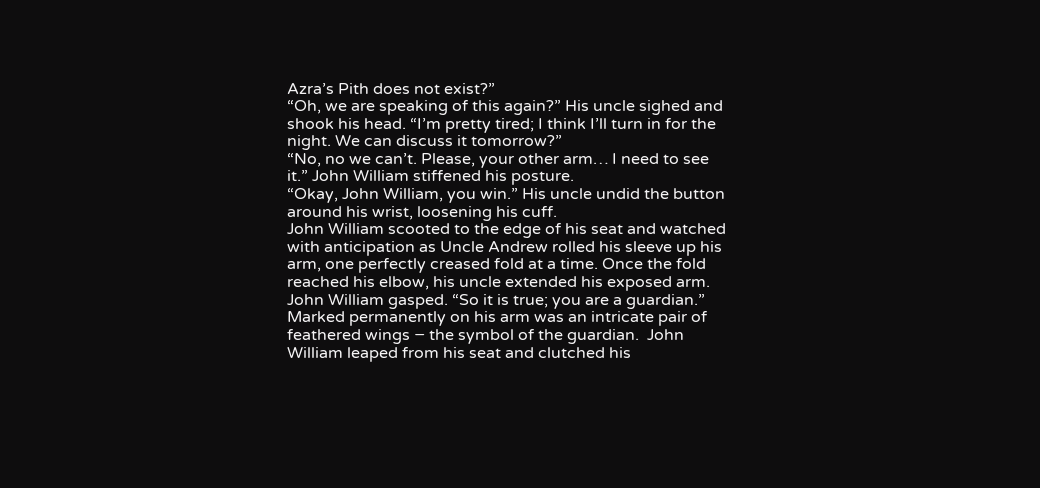Azra’s Pith does not exist?”
“Oh, we are speaking of this again?” His uncle sighed and shook his head. “I’m pretty tired; I think I’ll turn in for the night. We can discuss it tomorrow?”
“No, no we can’t. Please, your other arm… I need to see it.” John William stiffened his posture.
“Okay, John William, you win.” His uncle undid the button around his wrist, loosening his cuff.
John William scooted to the edge of his seat and watched with anticipation as Uncle Andrew rolled his sleeve up his arm, one perfectly creased fold at a time. Once the fold reached his elbow, his uncle extended his exposed arm.
John William gasped. “So it is true; you are a guardian.” Marked permanently on his arm was an intricate pair of feathered wings − the symbol of the guardian.  John William leaped from his seat and clutched his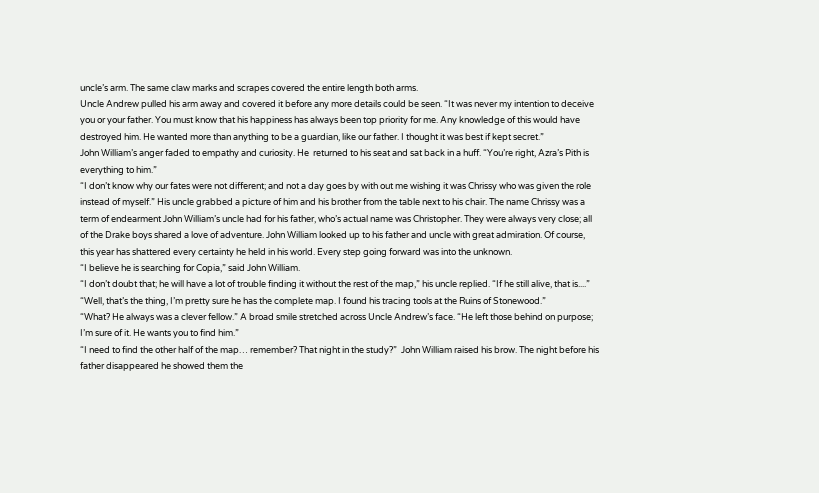uncle’s arm. The same claw marks and scrapes covered the entire length both arms.
Uncle Andrew pulled his arm away and covered it before any more details could be seen. “It was never my intention to deceive you or your father. You must know that his happiness has always been top priority for me. Any knowledge of this would have destroyed him. He wanted more than anything to be a guardian, like our father. I thought it was best if kept secret.”
John William’s anger faded to empathy and curiosity. He  returned to his seat and sat back in a huff. “You’re right, Azra’s Pith is everything to him.”
“I don’t know why our fates were not different; and not a day goes by with out me wishing it was Chrissy who was given the role instead of myself.” His uncle grabbed a picture of him and his brother from the table next to his chair. The name Chrissy was a term of endearment John William’s uncle had for his father, who’s actual name was Christopher. They were always very close; all of the Drake boys shared a love of adventure. John William looked up to his father and uncle with great admiration. Of course, this year has shattered every certainty he held in his world. Every step going forward was into the unknown.
“I believe he is searching for Copia,” said John William.
“I don’t doubt that; he will have a lot of trouble finding it without the rest of the map,” his uncle replied. “If he still alive, that is....”
“Well, that’s the thing, I’m pretty sure he has the complete map. I found his tracing tools at the Ruins of Stonewood.”
“What? He always was a clever fellow.” A broad smile stretched across Uncle Andrew’s face. “He left those behind on purpose; I’m sure of it. He wants you to find him.”
“I need to find the other half of the map… remember? That night in the study?”  John William raised his brow. The night before his father disappeared he showed them the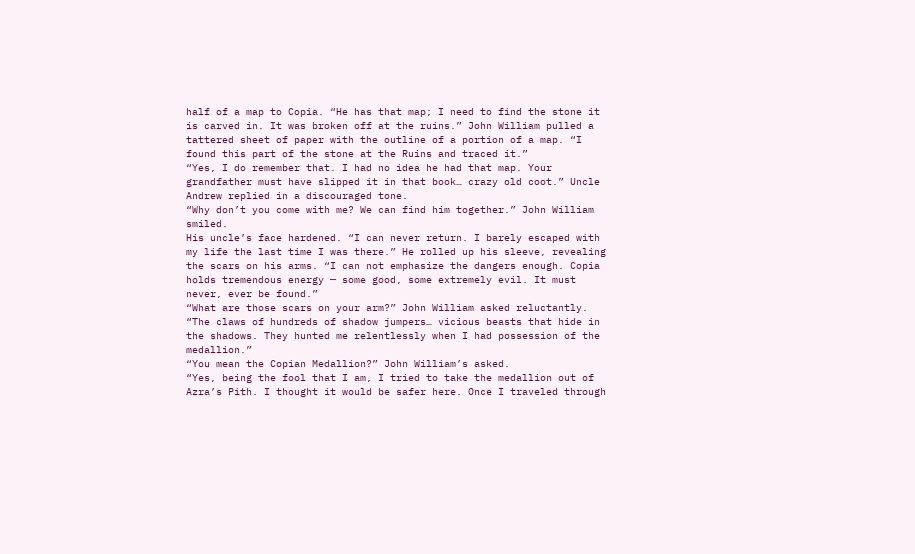half of a map to Copia. “He has that map; I need to find the stone it is carved in. It was broken off at the ruins.” John William pulled a tattered sheet of paper with the outline of a portion of a map. “I found this part of the stone at the Ruins and traced it.”
“Yes, I do remember that. I had no idea he had that map. Your grandfather must have slipped it in that book… crazy old coot.” Uncle Andrew replied in a discouraged tone.
“Why don’t you come with me? We can find him together.” John William smiled.
His uncle’s face hardened. “I can never return. I barely escaped with my life the last time I was there.” He rolled up his sleeve, revealing the scars on his arms. “I can not emphasize the dangers enough. Copia holds tremendous energy ─ some good, some extremely evil. It must never, ever be found.”
“What are those scars on your arm?” John William asked reluctantly.
“The claws of hundreds of shadow jumpers… vicious beasts that hide in the shadows. They hunted me relentlessly when I had possession of the medallion.”
“You mean the Copian Medallion?” John William’s asked.
“Yes, being the fool that I am, I tried to take the medallion out of Azra’s Pith. I thought it would be safer here. Once I traveled through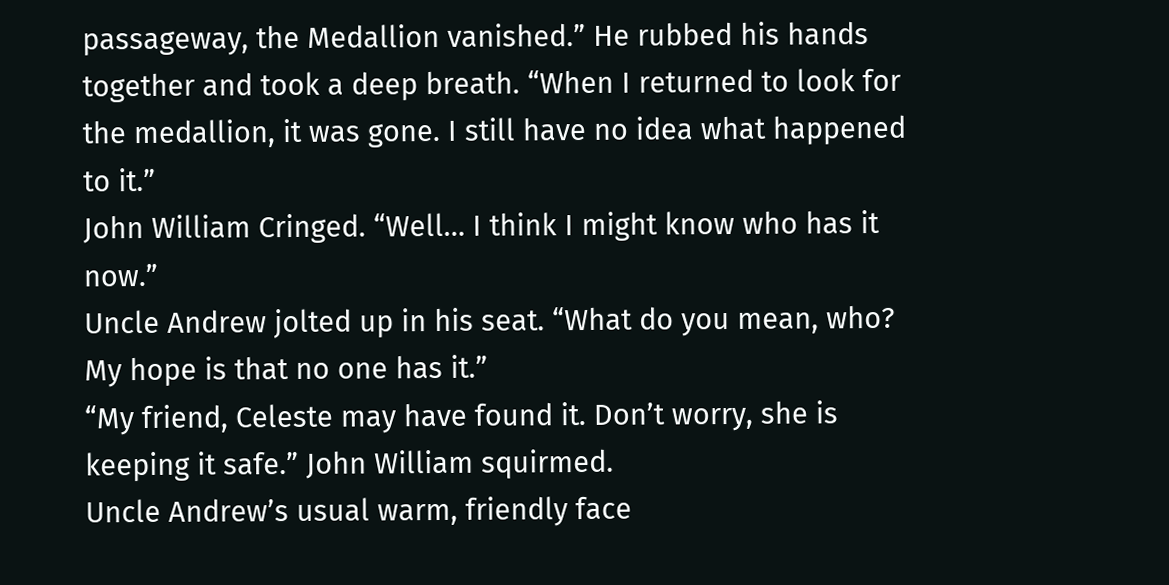passageway, the Medallion vanished.” He rubbed his hands together and took a deep breath. “When I returned to look for the medallion, it was gone. I still have no idea what happened to it.”
John William Cringed. “Well… I think I might know who has it now.”
Uncle Andrew jolted up in his seat. “What do you mean, who? My hope is that no one has it.”
“My friend, Celeste may have found it. Don’t worry, she is keeping it safe.” John William squirmed.
Uncle Andrew’s usual warm, friendly face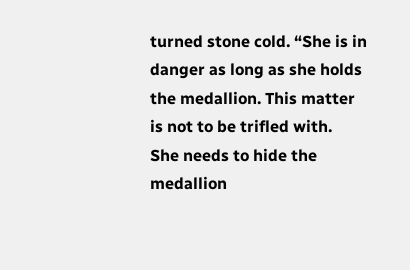turned stone cold. “She is in danger as long as she holds the medallion. This matter is not to be trifled with.  She needs to hide the medallion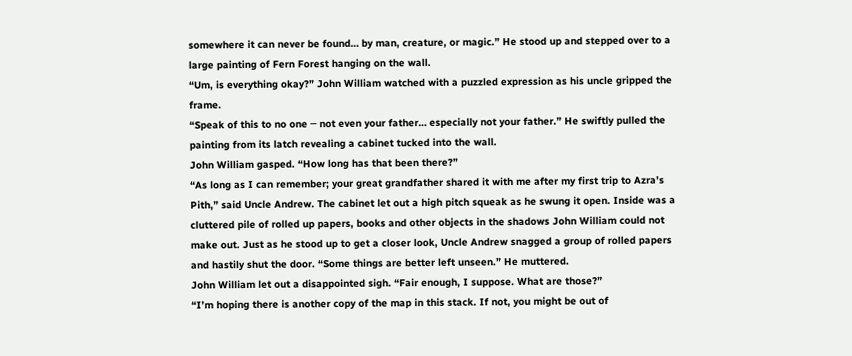somewhere it can never be found… by man, creature, or magic.” He stood up and stepped over to a large painting of Fern Forest hanging on the wall.
“Um, is everything okay?” John William watched with a puzzled expression as his uncle gripped the frame.
“Speak of this to no one ─ not even your father… especially not your father.” He swiftly pulled the painting from its latch revealing a cabinet tucked into the wall.
John William gasped. “How long has that been there?”
“As long as I can remember; your great grandfather shared it with me after my first trip to Azra’s Pith,” said Uncle Andrew. The cabinet let out a high pitch squeak as he swung it open. Inside was a cluttered pile of rolled up papers, books and other objects in the shadows John William could not make out. Just as he stood up to get a closer look, Uncle Andrew snagged a group of rolled papers and hastily shut the door. “Some things are better left unseen.” He muttered.
John William let out a disappointed sigh. “Fair enough, I suppose. What are those?”
“I’m hoping there is another copy of the map in this stack. If not, you might be out of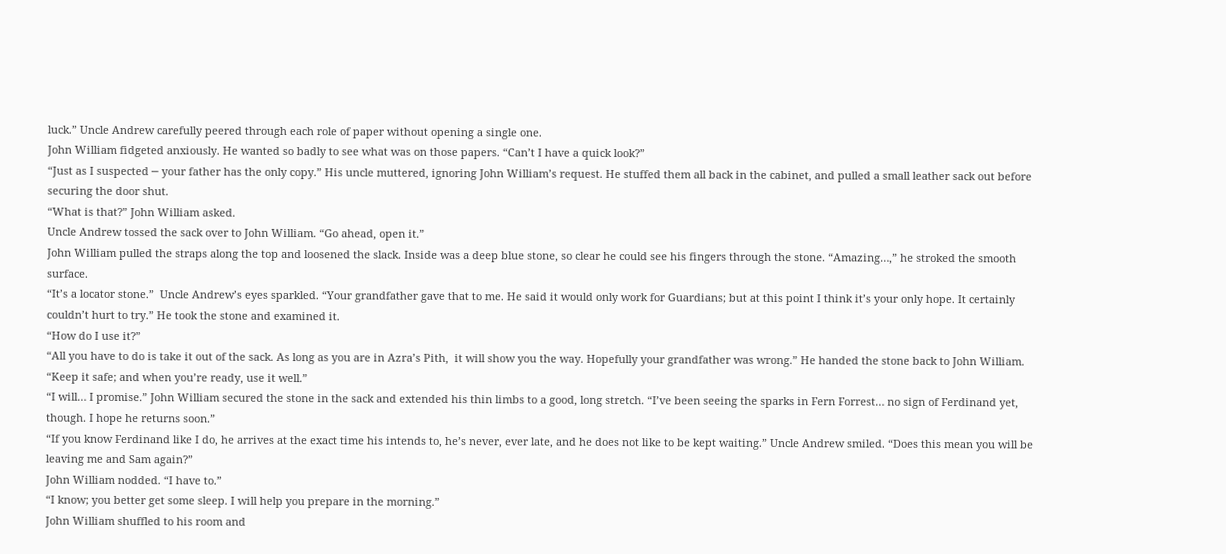luck.” Uncle Andrew carefully peered through each role of paper without opening a single one.
John William fidgeted anxiously. He wanted so badly to see what was on those papers. “Can’t I have a quick look?”
“Just as I suspected ─ your father has the only copy.” His uncle muttered, ignoring John William’s request. He stuffed them all back in the cabinet, and pulled a small leather sack out before securing the door shut.
“What is that?” John William asked.
Uncle Andrew tossed the sack over to John William. “Go ahead, open it.”
John William pulled the straps along the top and loosened the slack. Inside was a deep blue stone, so clear he could see his fingers through the stone. “Amazing…,” he stroked the smooth surface.
“It’s a locator stone.”  Uncle Andrew’s eyes sparkled. “Your grandfather gave that to me. He said it would only work for Guardians; but at this point I think it’s your only hope. It certainly couldn’t hurt to try.” He took the stone and examined it.
“How do I use it?”
“All you have to do is take it out of the sack. As long as you are in Azra’s Pith,  it will show you the way. Hopefully your grandfather was wrong.” He handed the stone back to John William. “Keep it safe; and when you’re ready, use it well.”
“I will… I promise.” John William secured the stone in the sack and extended his thin limbs to a good, long stretch. “I’ve been seeing the sparks in Fern Forrest… no sign of Ferdinand yet, though. I hope he returns soon.”
“If you know Ferdinand like I do, he arrives at the exact time his intends to, he’s never, ever late, and he does not like to be kept waiting.” Uncle Andrew smiled. “Does this mean you will be leaving me and Sam again?”
John William nodded. “I have to.”
“I know; you better get some sleep. I will help you prepare in the morning.”
John William shuffled to his room and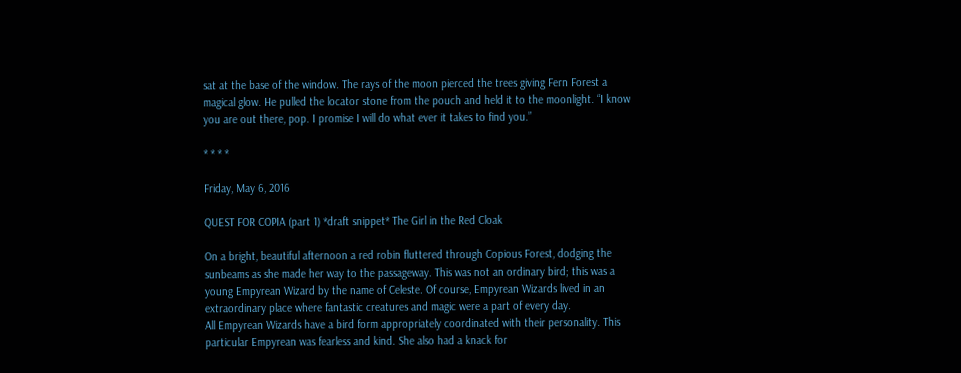sat at the base of the window. The rays of the moon pierced the trees giving Fern Forest a magical glow. He pulled the locator stone from the pouch and held it to the moonlight. “I know you are out there, pop. I promise I will do what ever it takes to find you.”

* * * *

Friday, May 6, 2016

QUEST FOR COPIA (part 1) *draft snippet* The Girl in the Red Cloak

On a bright, beautiful afternoon a red robin fluttered through Copious Forest, dodging the sunbeams as she made her way to the passageway. This was not an ordinary bird; this was a young Empyrean Wizard by the name of Celeste. Of course, Empyrean Wizards lived in an extraordinary place where fantastic creatures and magic were a part of every day.
All Empyrean Wizards have a bird form appropriately coordinated with their personality. This particular Empyrean was fearless and kind. She also had a knack for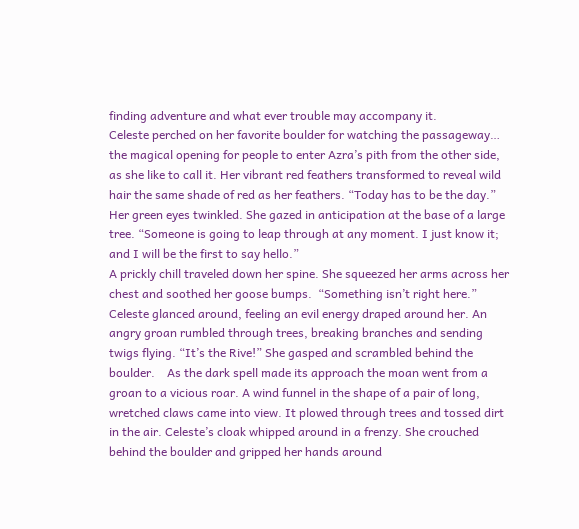finding adventure and what ever trouble may accompany it.
Celeste perched on her favorite boulder for watching the passageway… the magical opening for people to enter Azra’s pith from the other side, as she like to call it. Her vibrant red feathers transformed to reveal wild hair the same shade of red as her feathers. “Today has to be the day.” Her green eyes twinkled. She gazed in anticipation at the base of a large tree. “Someone is going to leap through at any moment. I just know it; and I will be the first to say hello.”
A prickly chill traveled down her spine. She squeezed her arms across her chest and soothed her goose bumps.  “Something isn’t right here.” Celeste glanced around, feeling an evil energy draped around her. An angry groan rumbled through trees, breaking branches and sending twigs flying. “It’s the Rive!” She gasped and scrambled behind the boulder.    As the dark spell made its approach the moan went from a groan to a vicious roar. A wind funnel in the shape of a pair of long, wretched claws came into view. It plowed through trees and tossed dirt in the air. Celeste’s cloak whipped around in a frenzy. She crouched behind the boulder and gripped her hands around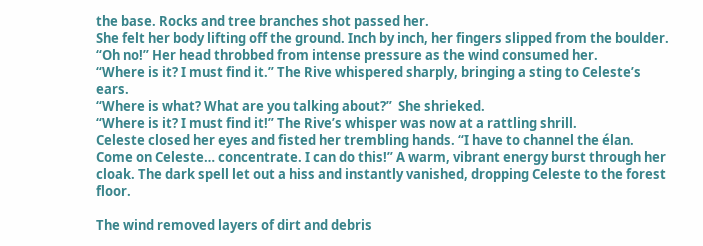the base. Rocks and tree branches shot passed her.
She felt her body lifting off the ground. Inch by inch, her fingers slipped from the boulder. “Oh no!” Her head throbbed from intense pressure as the wind consumed her.
“Where is it? I must find it.” The Rive whispered sharply, bringing a sting to Celeste’s ears.
“Where is what? What are you talking about?”  She shrieked.
“Where is it? I must find it!” The Rive’s whisper was now at a rattling shrill.
Celeste closed her eyes and fisted her trembling hands. “I have to channel the élan. Come on Celeste… concentrate. I can do this!” A warm, vibrant energy burst through her cloak. The dark spell let out a hiss and instantly vanished, dropping Celeste to the forest floor.

The wind removed layers of dirt and debris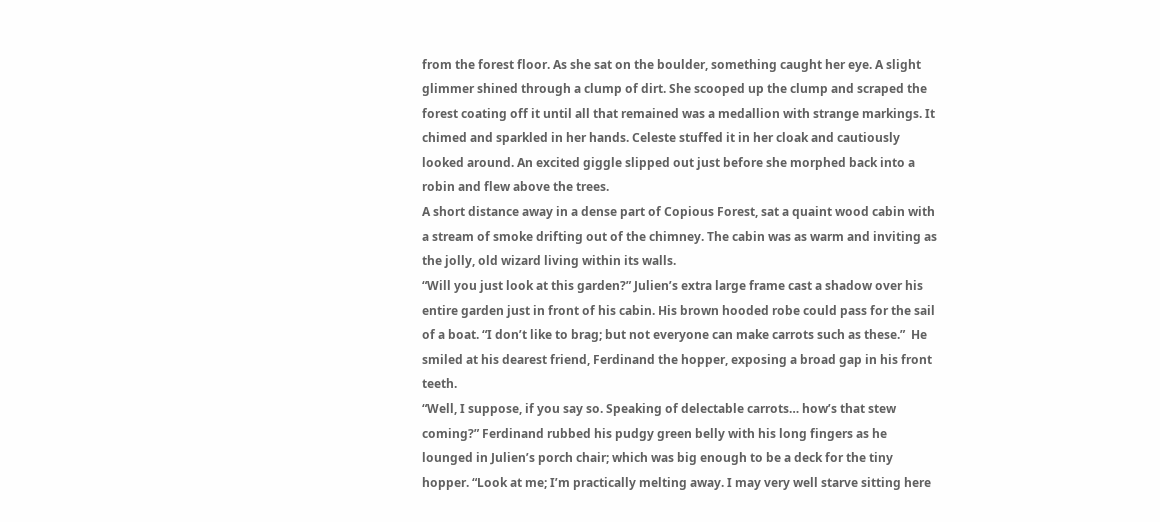from the forest floor. As she sat on the boulder, something caught her eye. A slight glimmer shined through a clump of dirt. She scooped up the clump and scraped the forest coating off it until all that remained was a medallion with strange markings. It chimed and sparkled in her hands. Celeste stuffed it in her cloak and cautiously looked around. An excited giggle slipped out just before she morphed back into a robin and flew above the trees.
A short distance away in a dense part of Copious Forest, sat a quaint wood cabin with a stream of smoke drifting out of the chimney. The cabin was as warm and inviting as the jolly, old wizard living within its walls.
“Will you just look at this garden?” Julien’s extra large frame cast a shadow over his entire garden just in front of his cabin. His brown hooded robe could pass for the sail of a boat. “I don’t like to brag; but not everyone can make carrots such as these.”  He smiled at his dearest friend, Ferdinand the hopper, exposing a broad gap in his front teeth.
“Well, I suppose, if you say so. Speaking of delectable carrots… how’s that stew coming?” Ferdinand rubbed his pudgy green belly with his long fingers as he lounged in Julien’s porch chair; which was big enough to be a deck for the tiny hopper. “Look at me; I’m practically melting away. I may very well starve sitting here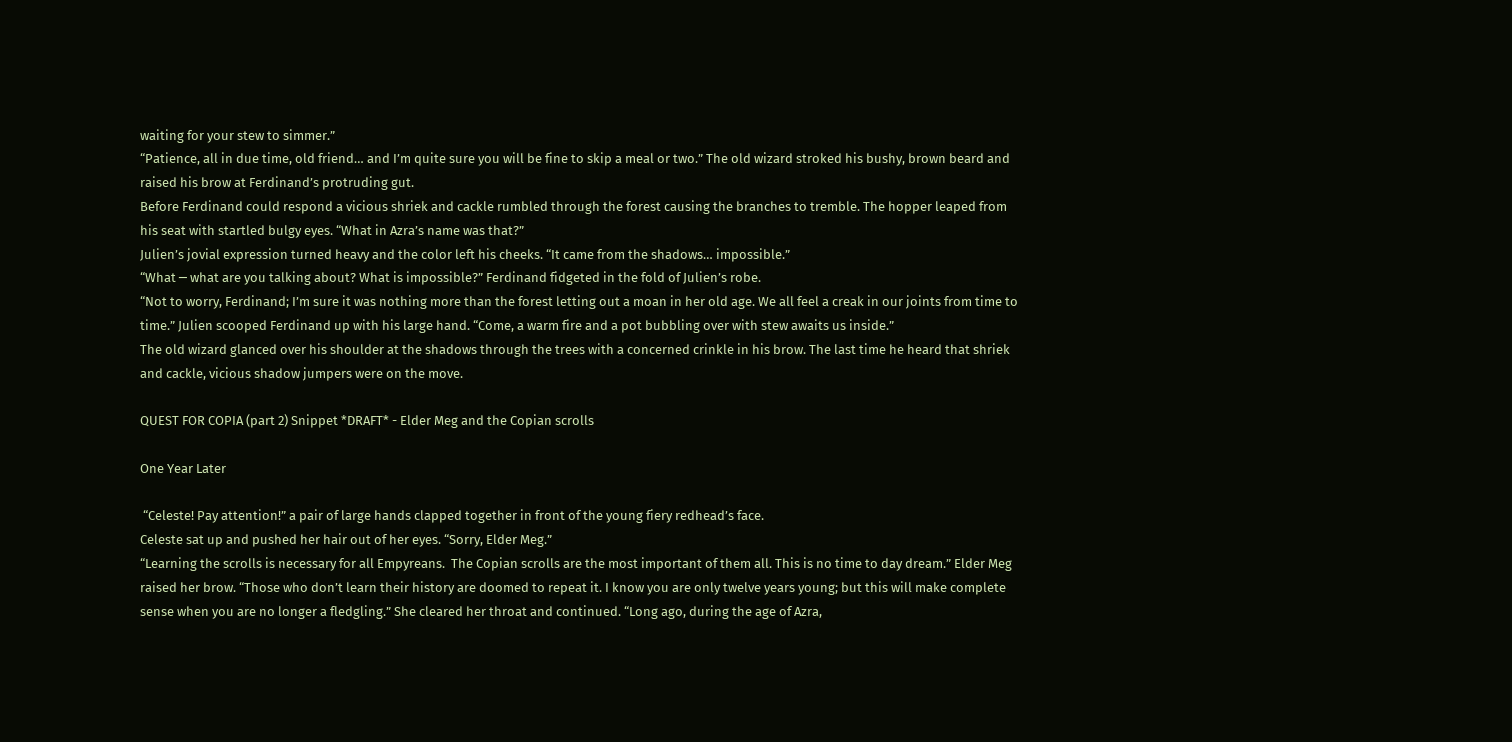waiting for your stew to simmer.”
“Patience, all in due time, old friend… and I’m quite sure you will be fine to skip a meal or two.” The old wizard stroked his bushy, brown beard and raised his brow at Ferdinand’s protruding gut.
Before Ferdinand could respond a vicious shriek and cackle rumbled through the forest causing the branches to tremble. The hopper leaped from his seat with startled bulgy eyes. “What in Azra’s name was that?”
Julien’s jovial expression turned heavy and the color left his cheeks. “It came from the shadows… impossible.”
“What ─ what are you talking about? What is impossible?” Ferdinand fidgeted in the fold of Julien’s robe.
“Not to worry, Ferdinand; I’m sure it was nothing more than the forest letting out a moan in her old age. We all feel a creak in our joints from time to time.” Julien scooped Ferdinand up with his large hand. “Come, a warm fire and a pot bubbling over with stew awaits us inside.”
The old wizard glanced over his shoulder at the shadows through the trees with a concerned crinkle in his brow. The last time he heard that shriek and cackle, vicious shadow jumpers were on the move.

QUEST FOR COPIA (part 2) Snippet *DRAFT* - Elder Meg and the Copian scrolls

One Year Later

 “Celeste! Pay attention!” a pair of large hands clapped together in front of the young fiery redhead’s face.
Celeste sat up and pushed her hair out of her eyes. “Sorry, Elder Meg.”
“Learning the scrolls is necessary for all Empyreans.  The Copian scrolls are the most important of them all. This is no time to day dream.” Elder Meg raised her brow. “Those who don’t learn their history are doomed to repeat it. I know you are only twelve years young; but this will make complete sense when you are no longer a fledgling.” She cleared her throat and continued. “Long ago, during the age of Azra,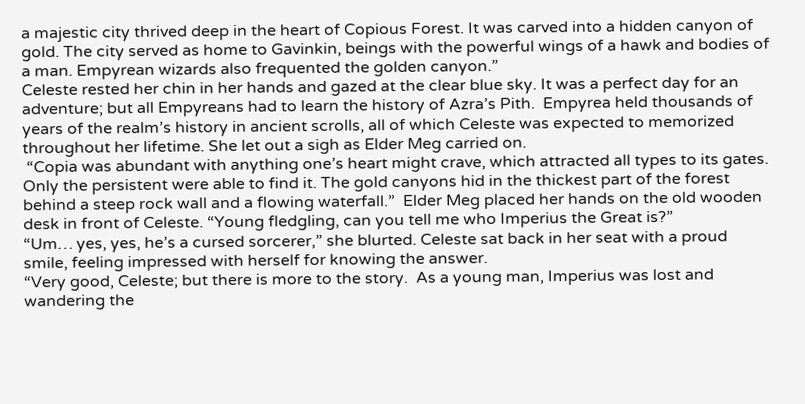a majestic city thrived deep in the heart of Copious Forest. It was carved into a hidden canyon of gold. The city served as home to Gavinkin, beings with the powerful wings of a hawk and bodies of a man. Empyrean wizards also frequented the golden canyon.”
Celeste rested her chin in her hands and gazed at the clear blue sky. It was a perfect day for an adventure; but all Empyreans had to learn the history of Azra’s Pith.  Empyrea held thousands of years of the realm’s history in ancient scrolls, all of which Celeste was expected to memorized throughout her lifetime. She let out a sigh as Elder Meg carried on.
 “Copia was abundant with anything one’s heart might crave, which attracted all types to its gates. Only the persistent were able to find it. The gold canyons hid in the thickest part of the forest behind a steep rock wall and a flowing waterfall.”  Elder Meg placed her hands on the old wooden desk in front of Celeste. “Young fledgling, can you tell me who Imperius the Great is?”
“Um… yes, yes, he’s a cursed sorcerer,” she blurted. Celeste sat back in her seat with a proud smile, feeling impressed with herself for knowing the answer.
“Very good, Celeste; but there is more to the story.  As a young man, Imperius was lost and wandering the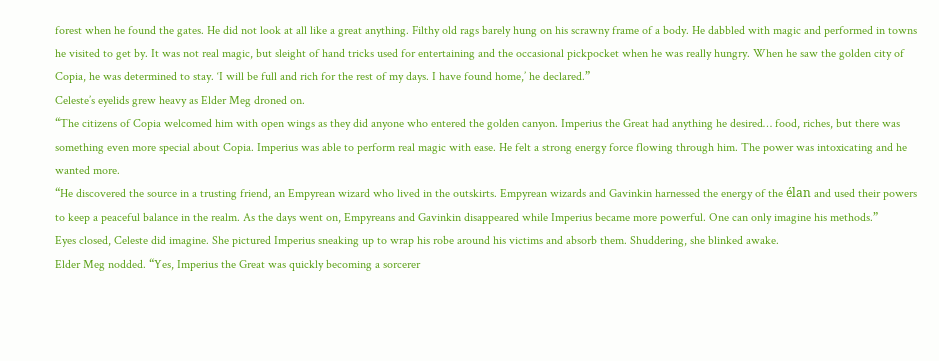forest when he found the gates. He did not look at all like a great anything. Filthy old rags barely hung on his scrawny frame of a body. He dabbled with magic and performed in towns he visited to get by. It was not real magic, but sleight of hand tricks used for entertaining and the occasional pickpocket when he was really hungry. When he saw the golden city of Copia, he was determined to stay. ‘I will be full and rich for the rest of my days. I have found home,’ he declared.”
Celeste’s eyelids grew heavy as Elder Meg droned on.
“The citizens of Copia welcomed him with open wings as they did anyone who entered the golden canyon. Imperius the Great had anything he desired… food, riches, but there was something even more special about Copia. Imperius was able to perform real magic with ease. He felt a strong energy force flowing through him. The power was intoxicating and he wanted more.
“He discovered the source in a trusting friend, an Empyrean wizard who lived in the outskirts. Empyrean wizards and Gavinkin harnessed the energy of the élan and used their powers to keep a peaceful balance in the realm. As the days went on, Empyreans and Gavinkin disappeared while Imperius became more powerful. One can only imagine his methods.”
Eyes closed, Celeste did imagine. She pictured Imperius sneaking up to wrap his robe around his victims and absorb them. Shuddering, she blinked awake.
Elder Meg nodded. “Yes, Imperius the Great was quickly becoming a sorcerer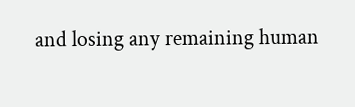and losing any remaining human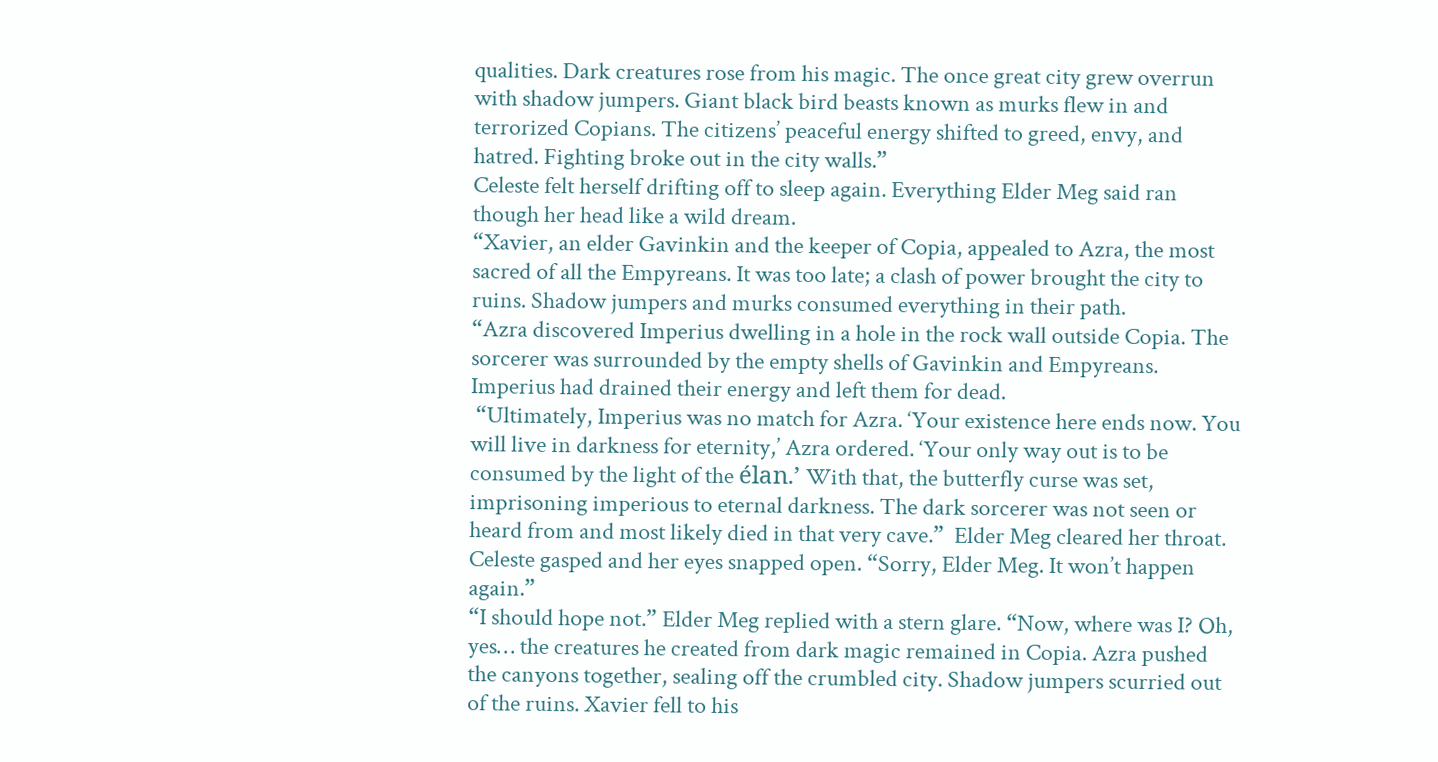qualities. Dark creatures rose from his magic. The once great city grew overrun with shadow jumpers. Giant black bird beasts known as murks flew in and terrorized Copians. The citizens’ peaceful energy shifted to greed, envy, and hatred. Fighting broke out in the city walls.”
Celeste felt herself drifting off to sleep again. Everything Elder Meg said ran though her head like a wild dream.
“Xavier, an elder Gavinkin and the keeper of Copia, appealed to Azra, the most sacred of all the Empyreans. It was too late; a clash of power brought the city to ruins. Shadow jumpers and murks consumed everything in their path.
“Azra discovered Imperius dwelling in a hole in the rock wall outside Copia. The sorcerer was surrounded by the empty shells of Gavinkin and Empyreans. Imperius had drained their energy and left them for dead.
 “Ultimately, Imperius was no match for Azra. ‘Your existence here ends now. You will live in darkness for eternity,’ Azra ordered. ‘Your only way out is to be consumed by the light of the élan.’ With that, the butterfly curse was set, imprisoning imperious to eternal darkness. The dark sorcerer was not seen or heard from and most likely died in that very cave.”  Elder Meg cleared her throat.
Celeste gasped and her eyes snapped open. “Sorry, Elder Meg. It won’t happen again.”
“I should hope not.” Elder Meg replied with a stern glare. “Now, where was I? Oh, yes… the creatures he created from dark magic remained in Copia. Azra pushed the canyons together, sealing off the crumbled city. Shadow jumpers scurried out of the ruins. Xavier fell to his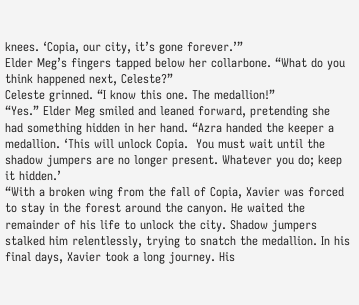knees. ‘Copia, our city, it’s gone forever.’”
Elder Meg’s fingers tapped below her collarbone. “What do you think happened next, Celeste?”
Celeste grinned. “I know this one. The medallion!”
“Yes.” Elder Meg smiled and leaned forward, pretending she had something hidden in her hand. “Azra handed the keeper a medallion. ‘This will unlock Copia.  You must wait until the shadow jumpers are no longer present. Whatever you do; keep it hidden.’
“With a broken wing from the fall of Copia, Xavier was forced to stay in the forest around the canyon. He waited the remainder of his life to unlock the city. Shadow jumpers stalked him relentlessly, trying to snatch the medallion. In his final days, Xavier took a long journey. His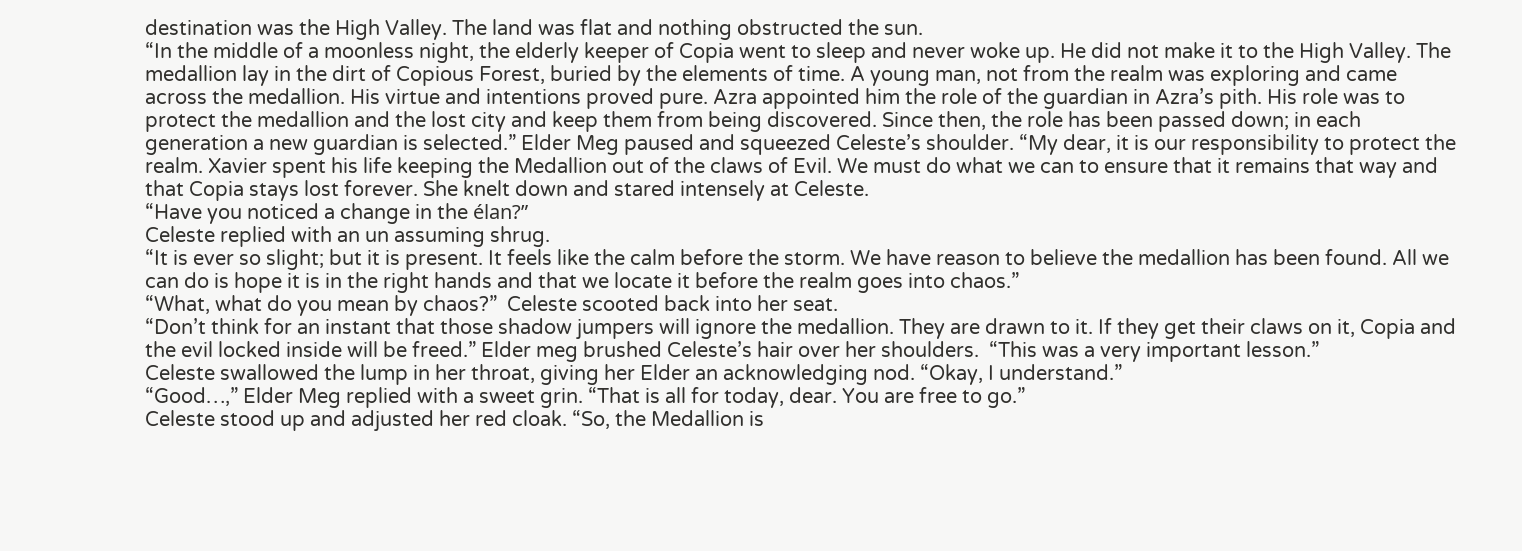destination was the High Valley. The land was flat and nothing obstructed the sun.
“In the middle of a moonless night, the elderly keeper of Copia went to sleep and never woke up. He did not make it to the High Valley. The medallion lay in the dirt of Copious Forest, buried by the elements of time. A young man, not from the realm was exploring and came across the medallion. His virtue and intentions proved pure. Azra appointed him the role of the guardian in Azra’s pith. His role was to protect the medallion and the lost city and keep them from being discovered. Since then, the role has been passed down; in each generation a new guardian is selected.” Elder Meg paused and squeezed Celeste’s shoulder. “My dear, it is our responsibility to protect the realm. Xavier spent his life keeping the Medallion out of the claws of Evil. We must do what we can to ensure that it remains that way and that Copia stays lost forever. She knelt down and stared intensely at Celeste.
“Have you noticed a change in the élan?”
Celeste replied with an un assuming shrug.
“It is ever so slight; but it is present. It feels like the calm before the storm. We have reason to believe the medallion has been found. All we can do is hope it is in the right hands and that we locate it before the realm goes into chaos.”
“What, what do you mean by chaos?”  Celeste scooted back into her seat.
“Don’t think for an instant that those shadow jumpers will ignore the medallion. They are drawn to it. If they get their claws on it, Copia and the evil locked inside will be freed.” Elder meg brushed Celeste’s hair over her shoulders.  “This was a very important lesson.”
Celeste swallowed the lump in her throat, giving her Elder an acknowledging nod. “Okay, I understand.”
“Good…,” Elder Meg replied with a sweet grin. “That is all for today, dear. You are free to go.”
Celeste stood up and adjusted her red cloak. “So, the Medallion is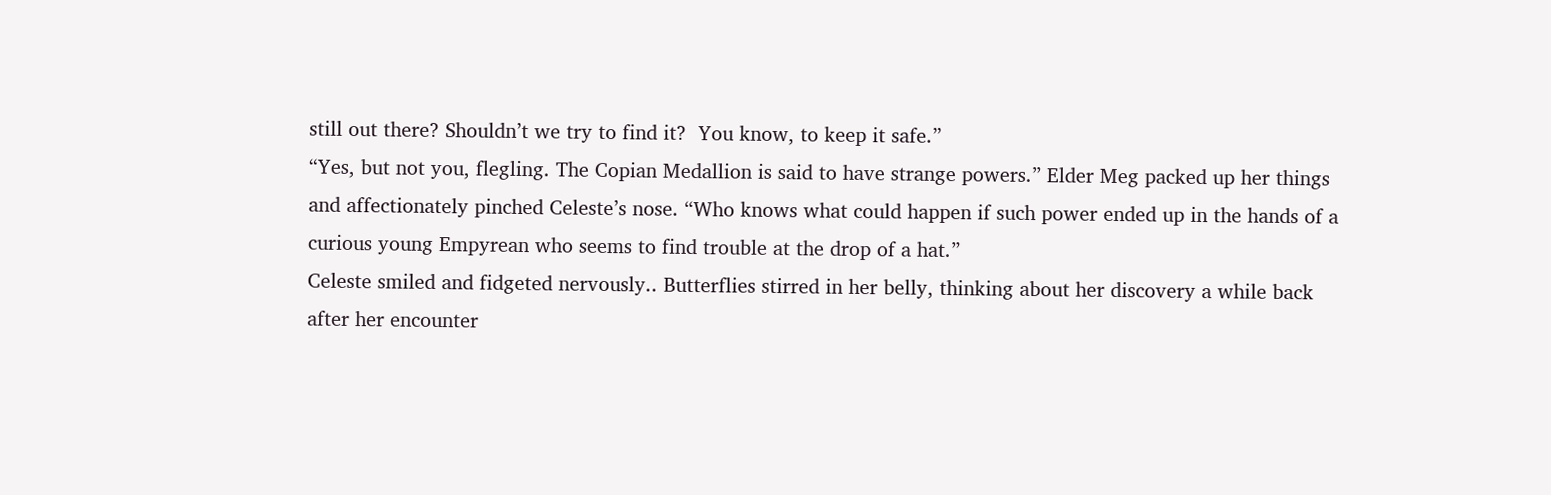still out there? Shouldn’t we try to find it?  You know, to keep it safe.”
“Yes, but not you, flegling. The Copian Medallion is said to have strange powers.” Elder Meg packed up her things and affectionately pinched Celeste’s nose. “Who knows what could happen if such power ended up in the hands of a curious young Empyrean who seems to find trouble at the drop of a hat.”
Celeste smiled and fidgeted nervously.. Butterflies stirred in her belly, thinking about her discovery a while back after her encounter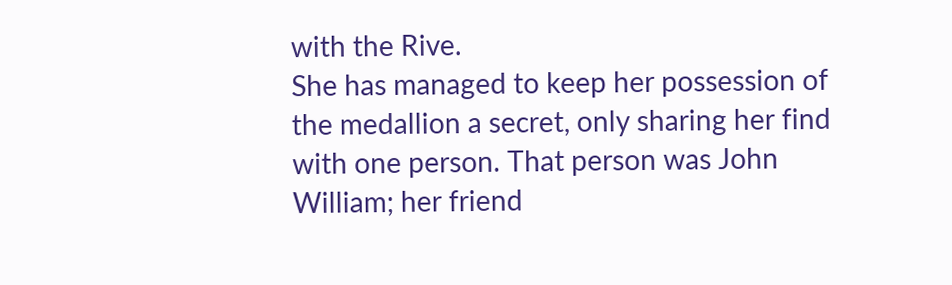with the Rive.
She has managed to keep her possession of the medallion a secret, only sharing her find with one person. That person was John William; her friend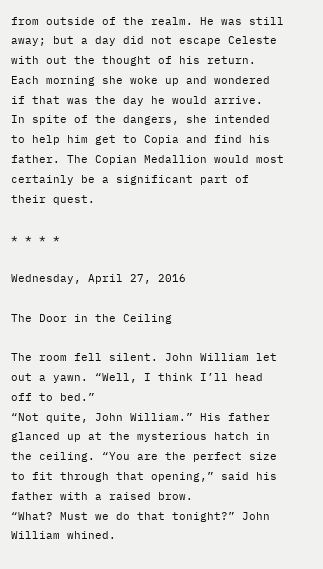from outside of the realm. He was still away; but a day did not escape Celeste with out the thought of his return. Each morning she woke up and wondered if that was the day he would arrive.  In spite of the dangers, she intended to help him get to Copia and find his father. The Copian Medallion would most certainly be a significant part of their quest.

* * * *

Wednesday, April 27, 2016

The Door in the Ceiling

The room fell silent. John William let out a yawn. “Well, I think I’ll head off to bed.”
“Not quite, John William.” His father glanced up at the mysterious hatch in the ceiling. “You are the perfect size to fit through that opening,” said his father with a raised brow.
“What? Must we do that tonight?” John William whined.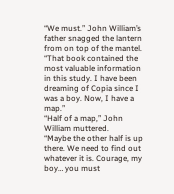“We must.” John William’s father snagged the lantern from on top of the mantel. “That book contained the most valuable information in this study. I have been dreaming of Copia since I was a boy. Now, I have a map.”
“Half of a map,” John William muttered.
“Maybe the other half is up there. We need to find out whatever it is. Courage, my boy… you must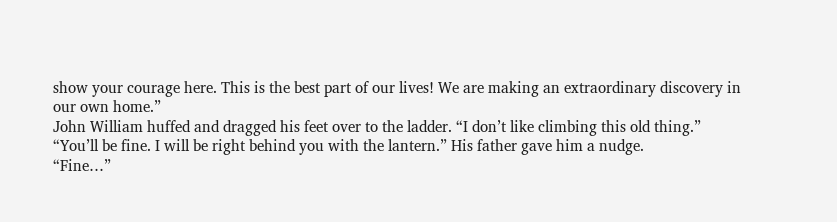show your courage here. This is the best part of our lives! We are making an extraordinary discovery in our own home.”
John William huffed and dragged his feet over to the ladder. “I don’t like climbing this old thing.”
“You’ll be fine. I will be right behind you with the lantern.” His father gave him a nudge.
“Fine…”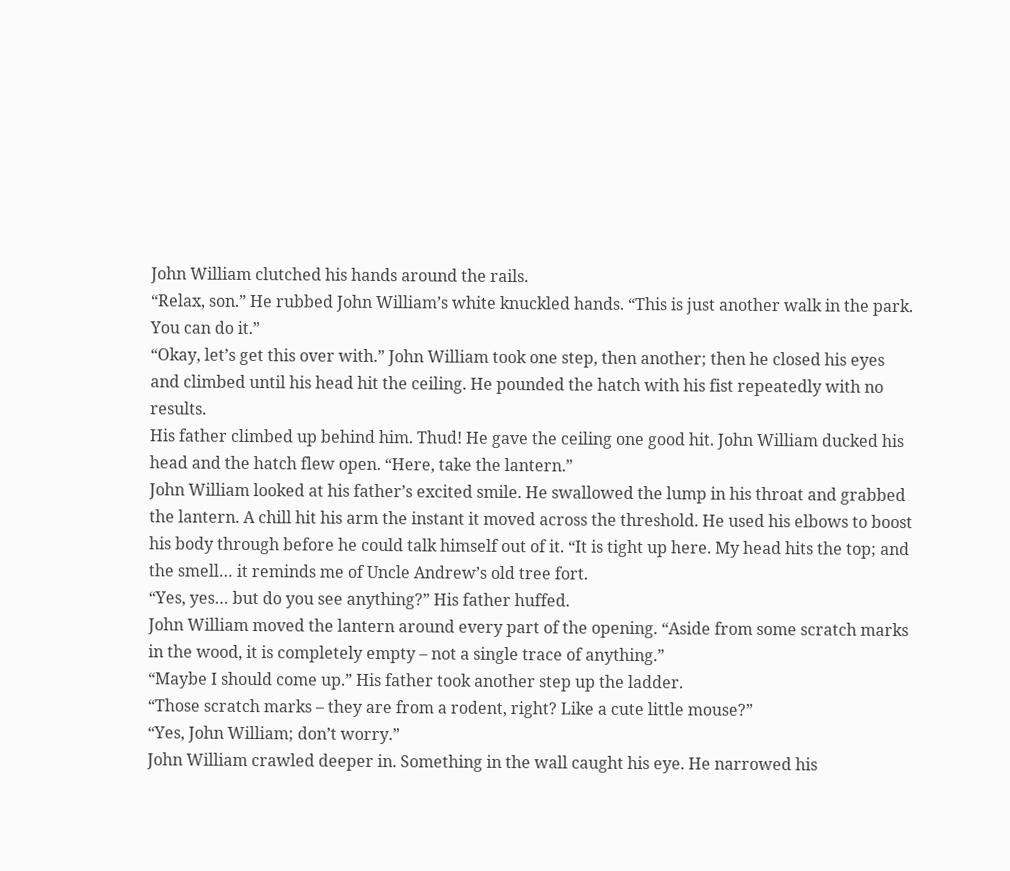John William clutched his hands around the rails.
“Relax, son.” He rubbed John William’s white knuckled hands. “This is just another walk in the park. You can do it.”
“Okay, let’s get this over with.” John William took one step, then another; then he closed his eyes and climbed until his head hit the ceiling. He pounded the hatch with his fist repeatedly with no results.
His father climbed up behind him. Thud! He gave the ceiling one good hit. John William ducked his head and the hatch flew open. “Here, take the lantern.”
John William looked at his father’s excited smile. He swallowed the lump in his throat and grabbed the lantern. A chill hit his arm the instant it moved across the threshold. He used his elbows to boost his body through before he could talk himself out of it. “It is tight up here. My head hits the top; and the smell… it reminds me of Uncle Andrew’s old tree fort.
“Yes, yes… but do you see anything?” His father huffed.
John William moved the lantern around every part of the opening. “Aside from some scratch marks in the wood, it is completely empty – not a single trace of anything.”
“Maybe I should come up.” His father took another step up the ladder.
“Those scratch marks – they are from a rodent, right? Like a cute little mouse?”
“Yes, John William; don’t worry.”
John William crawled deeper in. Something in the wall caught his eye. He narrowed his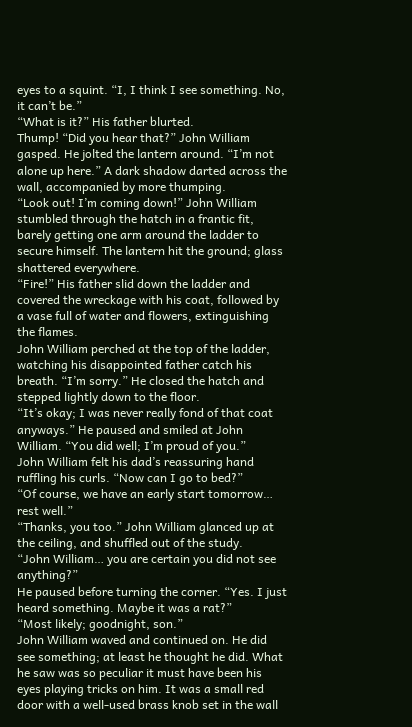eyes to a squint. “I, I think I see something. No, it can’t be.”
“What is it?” His father blurted.
Thump! “Did you hear that?” John William gasped. He jolted the lantern around. “I’m not alone up here.” A dark shadow darted across the wall, accompanied by more thumping.
“Look out! I’m coming down!” John William stumbled through the hatch in a frantic fit, barely getting one arm around the ladder to secure himself. The lantern hit the ground; glass shattered everywhere.
“Fire!” His father slid down the ladder and covered the wreckage with his coat, followed by a vase full of water and flowers, extinguishing the flames.
John William perched at the top of the ladder, watching his disappointed father catch his breath. “I’m sorry.” He closed the hatch and stepped lightly down to the floor.
“It’s okay; I was never really fond of that coat anyways.” He paused and smiled at John William. “You did well; I’m proud of you.”
John William felt his dad’s reassuring hand ruffling his curls. “Now can I go to bed?”
“Of course, we have an early start tomorrow… rest well.”
“Thanks, you too.” John William glanced up at the ceiling, and shuffled out of the study.
“John William… you are certain you did not see anything?”
He paused before turning the corner. “Yes. I just heard something. Maybe it was a rat?”
“Most likely; goodnight, son.”
John William waved and continued on. He did see something; at least he thought he did. What he saw was so peculiar it must have been his eyes playing tricks on him. It was a small red door with a well-used brass knob set in the wall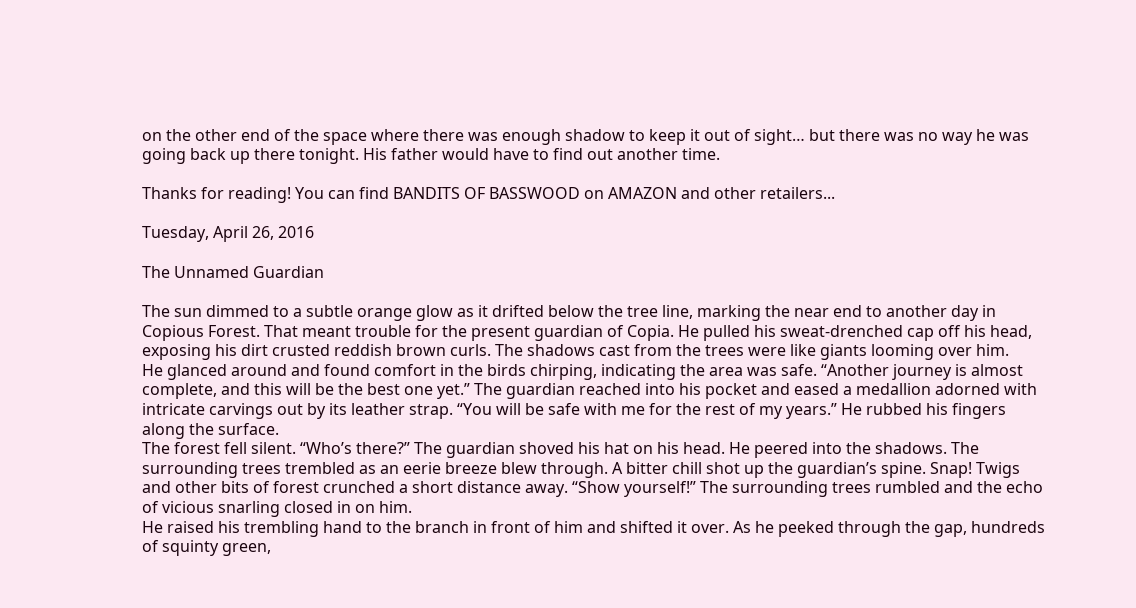on the other end of the space where there was enough shadow to keep it out of sight… but there was no way he was going back up there tonight. His father would have to find out another time.

Thanks for reading! You can find BANDITS OF BASSWOOD on AMAZON and other retailers...

Tuesday, April 26, 2016

The Unnamed Guardian

The sun dimmed to a subtle orange glow as it drifted below the tree line, marking the near end to another day in Copious Forest. That meant trouble for the present guardian of Copia. He pulled his sweat-drenched cap off his head, exposing his dirt crusted reddish brown curls. The shadows cast from the trees were like giants looming over him.
He glanced around and found comfort in the birds chirping, indicating the area was safe. “Another journey is almost complete, and this will be the best one yet.” The guardian reached into his pocket and eased a medallion adorned with intricate carvings out by its leather strap. “You will be safe with me for the rest of my years.” He rubbed his fingers along the surface.
The forest fell silent. “Who’s there?” The guardian shoved his hat on his head. He peered into the shadows. The surrounding trees trembled as an eerie breeze blew through. A bitter chill shot up the guardian’s spine. Snap! Twigs and other bits of forest crunched a short distance away. “Show yourself!” The surrounding trees rumbled and the echo of vicious snarling closed in on him.
He raised his trembling hand to the branch in front of him and shifted it over. As he peeked through the gap, hundreds of squinty green,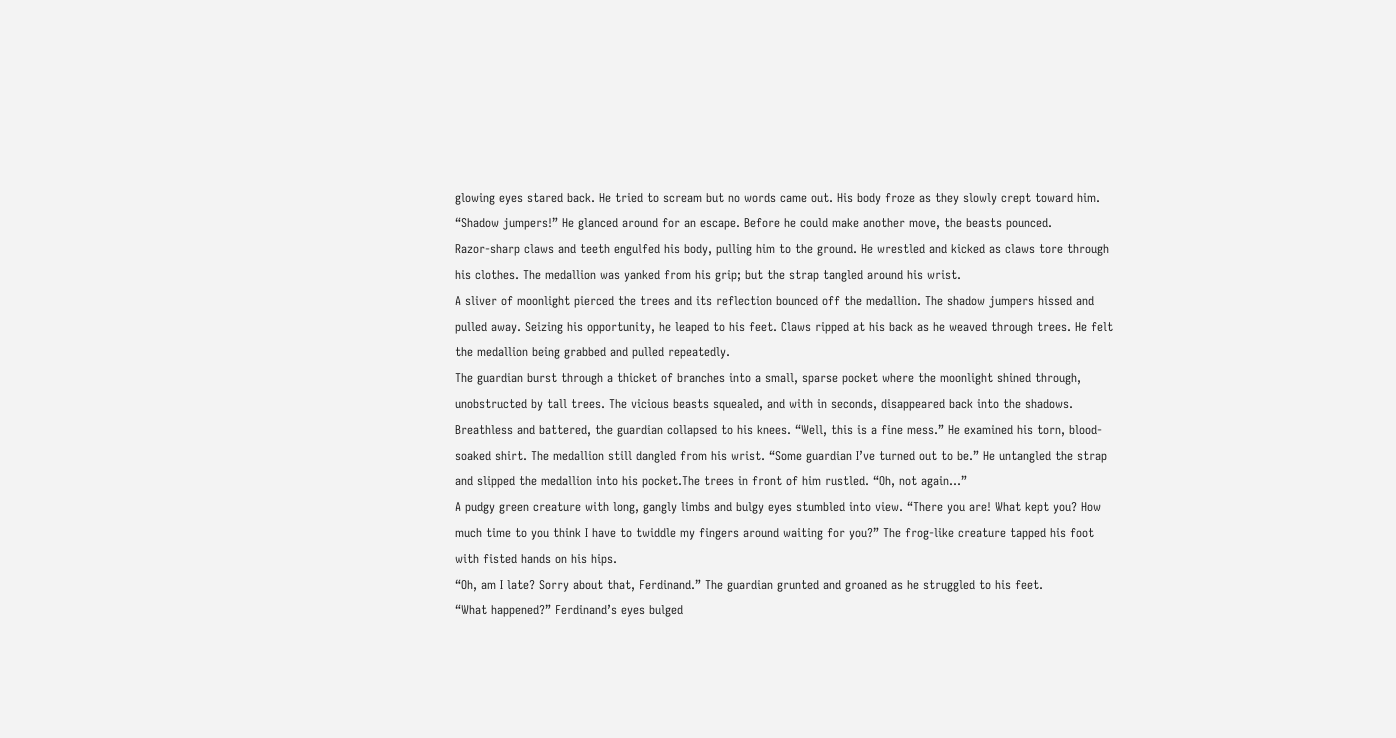glowing eyes stared back. He tried to scream but no words came out. His body froze as they slowly crept toward him. “Shadow jumpers!” He glanced around for an escape. Before he could make another move, the beasts pounced.
Razor-sharp claws and teeth engulfed his body, pulling him to the ground. He wrestled and kicked as claws tore through his clothes. The medallion was yanked from his grip; but the strap tangled around his wrist.
A sliver of moonlight pierced the trees and its reflection bounced off the medallion. The shadow jumpers hissed and pulled away. Seizing his opportunity, he leaped to his feet. Claws ripped at his back as he weaved through trees. He felt the medallion being grabbed and pulled repeatedly.
The guardian burst through a thicket of branches into a small, sparse pocket where the moonlight shined through, unobstructed by tall trees. The vicious beasts squealed, and with in seconds, disappeared back into the shadows.
Breathless and battered, the guardian collapsed to his knees. “Well, this is a fine mess.” He examined his torn, blood-soaked shirt. The medallion still dangled from his wrist. “Some guardian I’ve turned out to be.” He untangled the strap and slipped the medallion into his pocket.The trees in front of him rustled. “Oh, not again…”
A pudgy green creature with long, gangly limbs and bulgy eyes stumbled into view. “There you are! What kept you? How much time to you think I have to twiddle my fingers around waiting for you?” The frog-like creature tapped his foot with fisted hands on his hips.
“Oh, am I late? Sorry about that, Ferdinand.” The guardian grunted and groaned as he struggled to his feet.
“What happened?” Ferdinand’s eyes bulged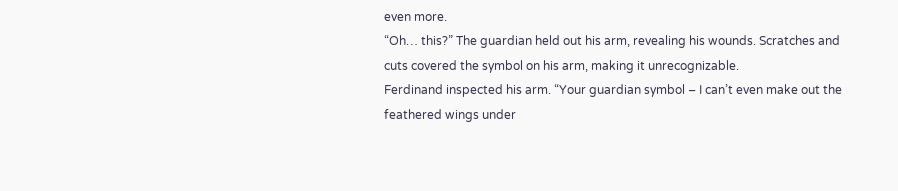even more.
“Oh… this?” The guardian held out his arm, revealing his wounds. Scratches and cuts covered the symbol on his arm, making it unrecognizable.
Ferdinand inspected his arm. “Your guardian symbol – I can’t even make out the feathered wings under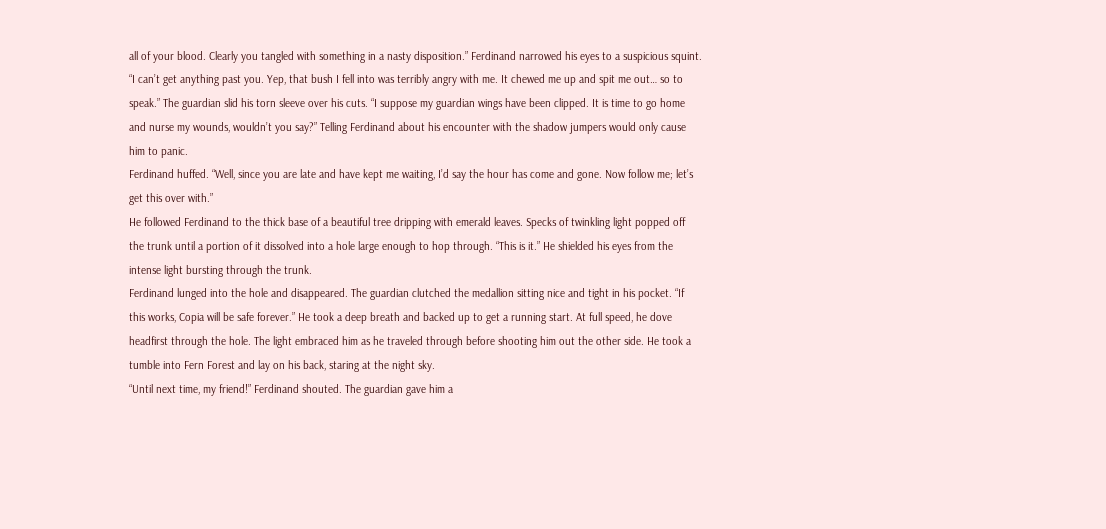all of your blood. Clearly you tangled with something in a nasty disposition.” Ferdinand narrowed his eyes to a suspicious squint.
“I can’t get anything past you. Yep, that bush I fell into was terribly angry with me. It chewed me up and spit me out… so to speak.” The guardian slid his torn sleeve over his cuts. “I suppose my guardian wings have been clipped. It is time to go home and nurse my wounds, wouldn’t you say?” Telling Ferdinand about his encounter with the shadow jumpers would only cause him to panic.
Ferdinand huffed. “Well, since you are late and have kept me waiting, I’d say the hour has come and gone. Now follow me; let’s get this over with.”
He followed Ferdinand to the thick base of a beautiful tree dripping with emerald leaves. Specks of twinkling light popped off the trunk until a portion of it dissolved into a hole large enough to hop through. “This is it.” He shielded his eyes from the intense light bursting through the trunk.
Ferdinand lunged into the hole and disappeared. The guardian clutched the medallion sitting nice and tight in his pocket. “If this works, Copia will be safe forever.” He took a deep breath and backed up to get a running start. At full speed, he dove headfirst through the hole. The light embraced him as he traveled through before shooting him out the other side. He took a tumble into Fern Forest and lay on his back, staring at the night sky.
“Until next time, my friend!” Ferdinand shouted. The guardian gave him a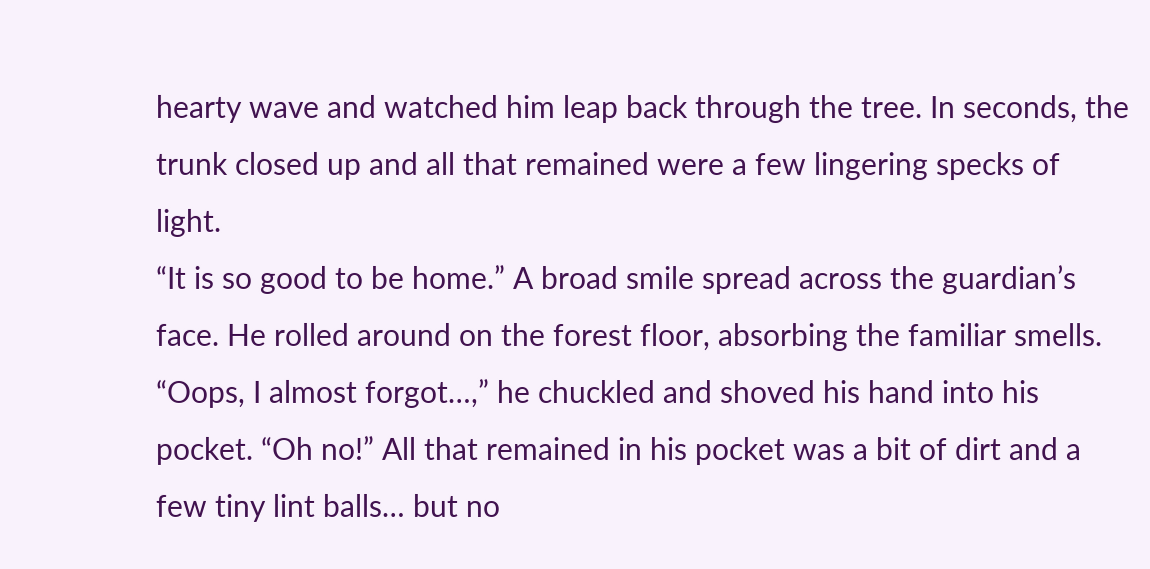hearty wave and watched him leap back through the tree. In seconds, the trunk closed up and all that remained were a few lingering specks of light.
“It is so good to be home.” A broad smile spread across the guardian’s face. He rolled around on the forest floor, absorbing the familiar smells. “Oops, I almost forgot…,” he chuckled and shoved his hand into his pocket. “Oh no!” All that remained in his pocket was a bit of dirt and a few tiny lint balls… but no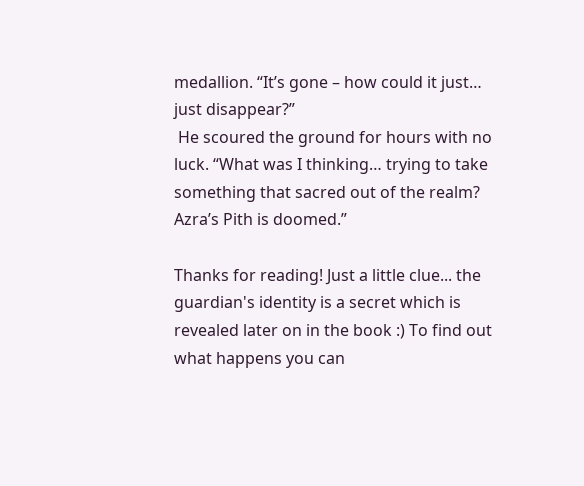medallion. “It’s gone – how could it just… just disappear?”
 He scoured the ground for hours with no luck. “What was I thinking… trying to take something that sacred out of the realm? Azra’s Pith is doomed.”

Thanks for reading! Just a little clue... the guardian's identity is a secret which is revealed later on in the book :) To find out what happens you can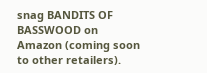snag BANDITS OF BASSWOOD on Amazon (coming soon to other retailers).